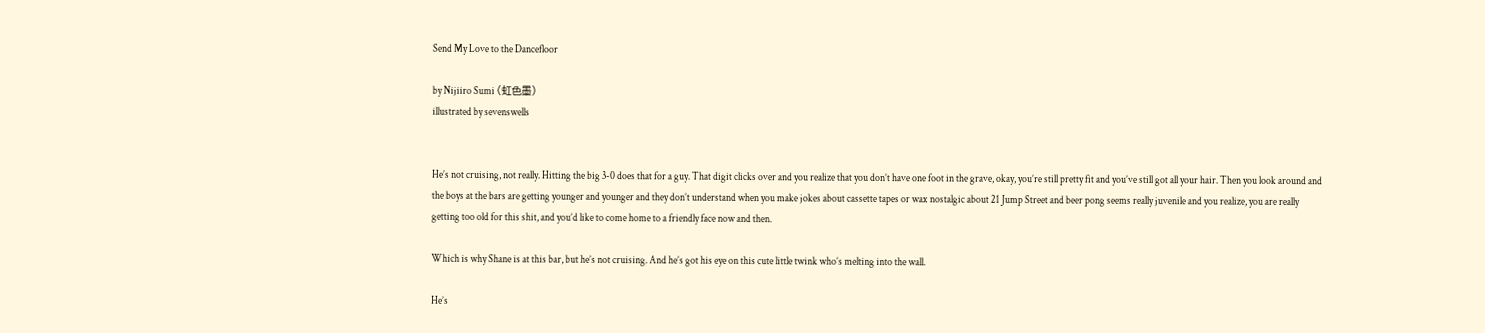Send My Love to the Dancefloor

by Nijiiro Sumi (虹色墨)
illustrated by sevenswells


He’s not cruising, not really. Hitting the big 3-0 does that for a guy. That digit clicks over and you realize that you don’t have one foot in the grave, okay, you’re still pretty fit and you’ve still got all your hair. Then you look around and the boys at the bars are getting younger and younger and they don’t understand when you make jokes about cassette tapes or wax nostalgic about 21 Jump Street and beer pong seems really juvenile and you realize, you are really getting too old for this shit, and you’d like to come home to a friendly face now and then.

Which is why Shane is at this bar, but he’s not cruising. And he’s got his eye on this cute little twink who’s melting into the wall.

He’s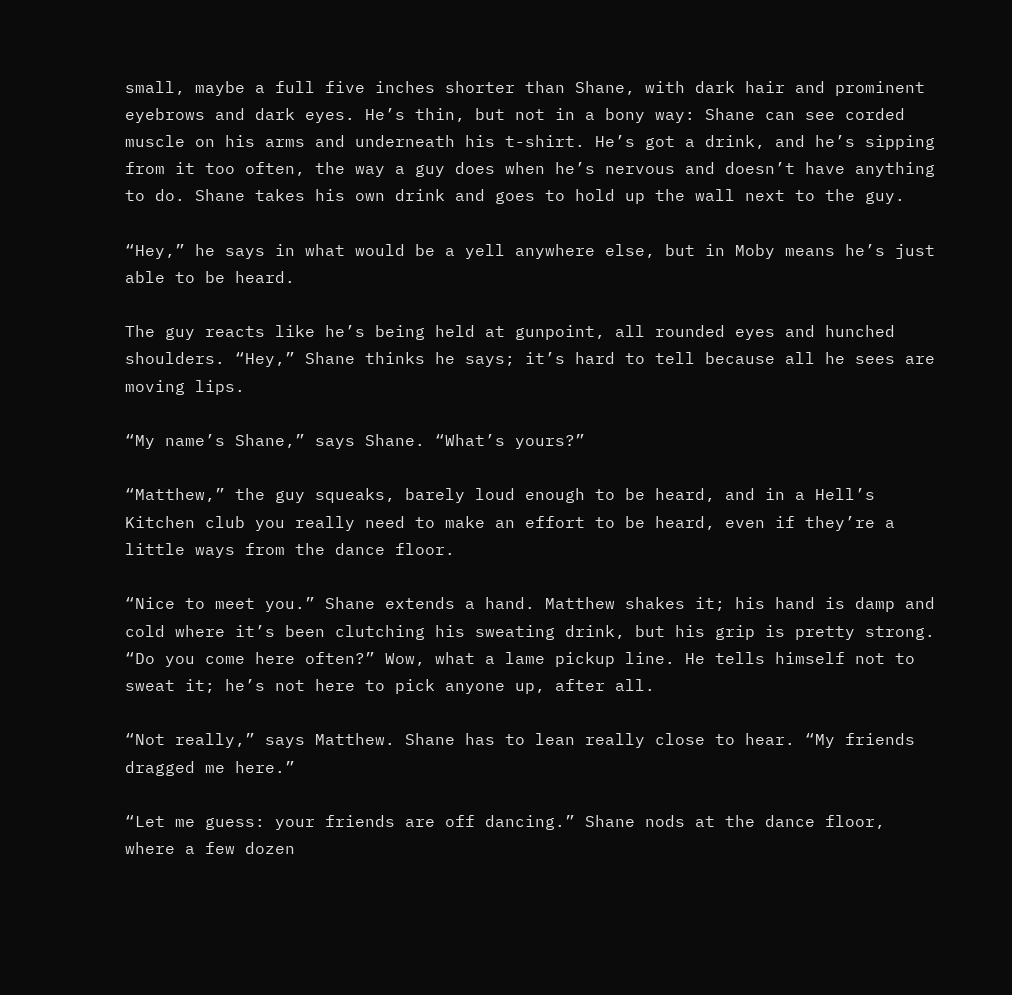small, maybe a full five inches shorter than Shane, with dark hair and prominent eyebrows and dark eyes. He’s thin, but not in a bony way: Shane can see corded muscle on his arms and underneath his t-shirt. He’s got a drink, and he’s sipping from it too often, the way a guy does when he’s nervous and doesn’t have anything to do. Shane takes his own drink and goes to hold up the wall next to the guy.

“Hey,” he says in what would be a yell anywhere else, but in Moby means he’s just able to be heard.

The guy reacts like he’s being held at gunpoint, all rounded eyes and hunched shoulders. “Hey,” Shane thinks he says; it’s hard to tell because all he sees are moving lips.

“My name’s Shane,” says Shane. “What’s yours?”

“Matthew,” the guy squeaks, barely loud enough to be heard, and in a Hell’s Kitchen club you really need to make an effort to be heard, even if they’re a little ways from the dance floor.

“Nice to meet you.” Shane extends a hand. Matthew shakes it; his hand is damp and cold where it’s been clutching his sweating drink, but his grip is pretty strong. “Do you come here often?” Wow, what a lame pickup line. He tells himself not to sweat it; he’s not here to pick anyone up, after all.

“Not really,” says Matthew. Shane has to lean really close to hear. “My friends dragged me here.”

“Let me guess: your friends are off dancing.” Shane nods at the dance floor, where a few dozen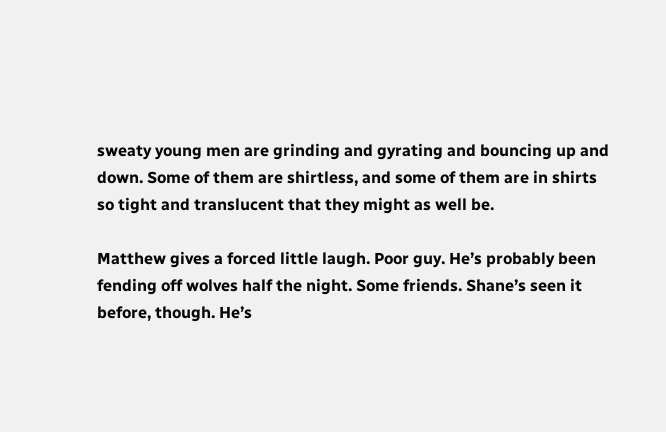sweaty young men are grinding and gyrating and bouncing up and down. Some of them are shirtless, and some of them are in shirts so tight and translucent that they might as well be.

Matthew gives a forced little laugh. Poor guy. He’s probably been fending off wolves half the night. Some friends. Shane’s seen it before, though. He’s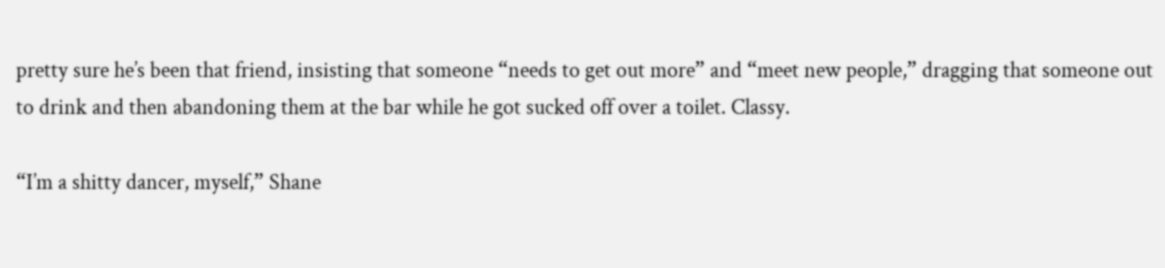pretty sure he’s been that friend, insisting that someone “needs to get out more” and “meet new people,” dragging that someone out to drink and then abandoning them at the bar while he got sucked off over a toilet. Classy.

“I’m a shitty dancer, myself,” Shane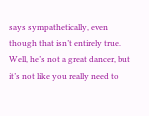says sympathetically, even though that isn’t entirely true. Well, he’s not a great dancer, but it’s not like you really need to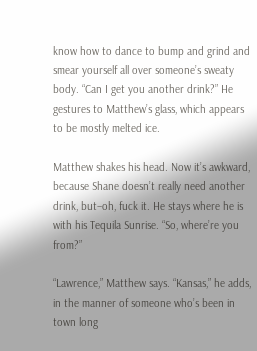know how to dance to bump and grind and smear yourself all over someone’s sweaty body. “Can I get you another drink?” He gestures to Matthew’s glass, which appears to be mostly melted ice.

Matthew shakes his head. Now it’s awkward, because Shane doesn’t really need another drink, but–oh, fuck it. He stays where he is with his Tequila Sunrise. “So, where’re you from?”

“Lawrence,” Matthew says. “Kansas,” he adds, in the manner of someone who’s been in town long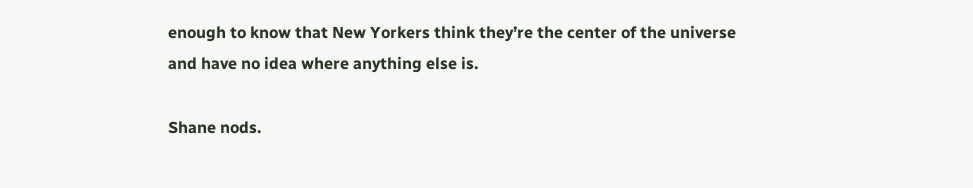enough to know that New Yorkers think they’re the center of the universe and have no idea where anything else is.

Shane nods.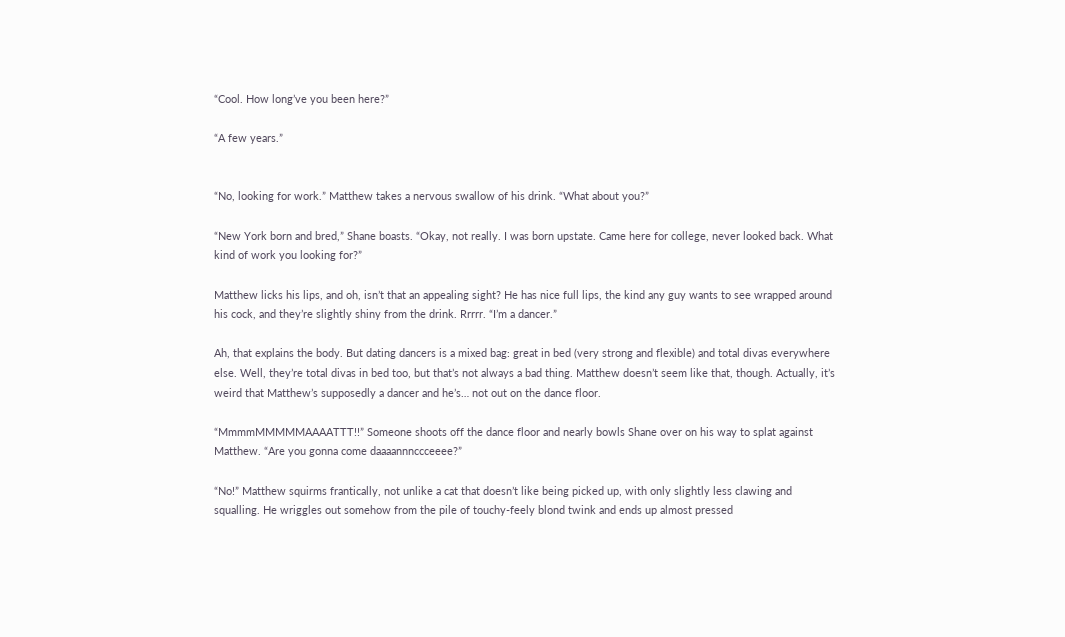“Cool. How long’ve you been here?”

“A few years.”


“No, looking for work.” Matthew takes a nervous swallow of his drink. “What about you?”

“New York born and bred,” Shane boasts. “Okay, not really. I was born upstate. Came here for college, never looked back. What kind of work you looking for?”

Matthew licks his lips, and oh, isn’t that an appealing sight? He has nice full lips, the kind any guy wants to see wrapped around his cock, and they’re slightly shiny from the drink. Rrrrr. “I’m a dancer.”

Ah, that explains the body. But dating dancers is a mixed bag: great in bed (very strong and flexible) and total divas everywhere else. Well, they’re total divas in bed too, but that’s not always a bad thing. Matthew doesn’t seem like that, though. Actually, it’s weird that Matthew’s supposedly a dancer and he’s… not out on the dance floor.

“MmmmMMMMMAAAATTT!!” Someone shoots off the dance floor and nearly bowls Shane over on his way to splat against Matthew. “Are you gonna come daaaannnccceeee?”

“No!” Matthew squirms frantically, not unlike a cat that doesn’t like being picked up, with only slightly less clawing and squalling. He wriggles out somehow from the pile of touchy-feely blond twink and ends up almost pressed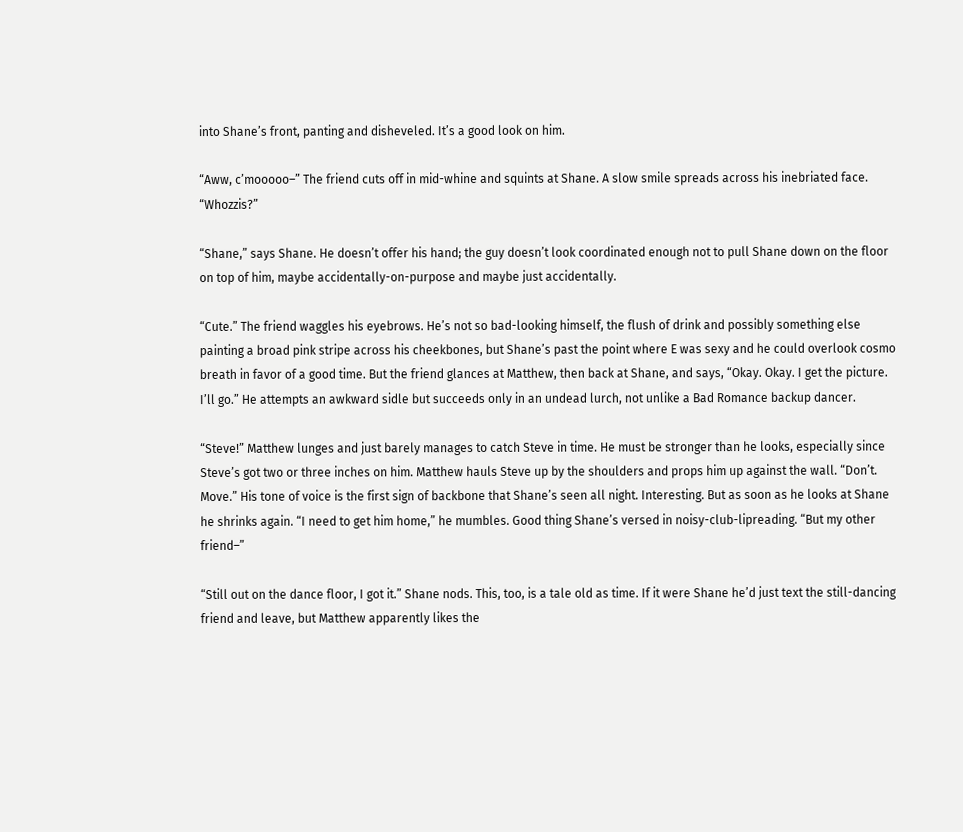into Shane’s front, panting and disheveled. It’s a good look on him.

“Aww, c’mooooo–” The friend cuts off in mid-whine and squints at Shane. A slow smile spreads across his inebriated face. “Whozzis?”

“Shane,” says Shane. He doesn’t offer his hand; the guy doesn’t look coordinated enough not to pull Shane down on the floor on top of him, maybe accidentally-on-purpose and maybe just accidentally.

“Cute.” The friend waggles his eyebrows. He’s not so bad-looking himself, the flush of drink and possibly something else painting a broad pink stripe across his cheekbones, but Shane’s past the point where E was sexy and he could overlook cosmo breath in favor of a good time. But the friend glances at Matthew, then back at Shane, and says, “Okay. Okay. I get the picture. I’ll go.” He attempts an awkward sidle but succeeds only in an undead lurch, not unlike a Bad Romance backup dancer.

“Steve!” Matthew lunges and just barely manages to catch Steve in time. He must be stronger than he looks, especially since Steve’s got two or three inches on him. Matthew hauls Steve up by the shoulders and props him up against the wall. “Don’t. Move.” His tone of voice is the first sign of backbone that Shane’s seen all night. Interesting. But as soon as he looks at Shane he shrinks again. “I need to get him home,” he mumbles. Good thing Shane’s versed in noisy-club-lipreading. “But my other friend–”

“Still out on the dance floor, I got it.” Shane nods. This, too, is a tale old as time. If it were Shane he’d just text the still-dancing friend and leave, but Matthew apparently likes the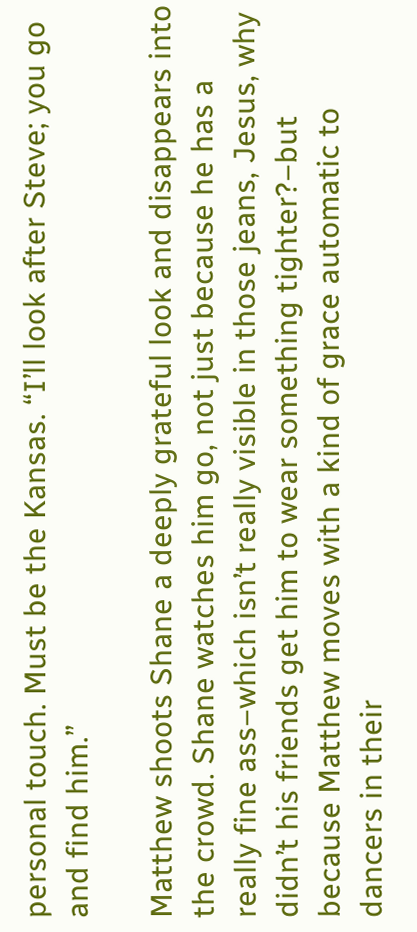personal touch. Must be the Kansas. “I’ll look after Steve; you go and find him.”

Matthew shoots Shane a deeply grateful look and disappears into the crowd. Shane watches him go, not just because he has a really fine ass–which isn’t really visible in those jeans, Jesus, why didn’t his friends get him to wear something tighter?–but because Matthew moves with a kind of grace automatic to dancers in their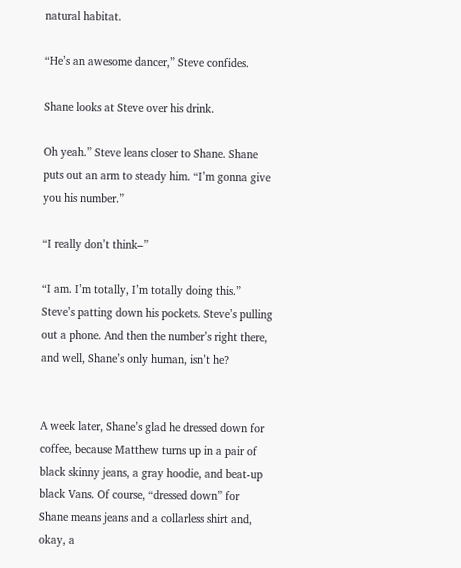natural habitat.

“He’s an awesome dancer,” Steve confides.

Shane looks at Steve over his drink.

Oh yeah.” Steve leans closer to Shane. Shane puts out an arm to steady him. “I’m gonna give you his number.”

“I really don’t think–”

“I am. I’m totally, I’m totally doing this.” Steve’s patting down his pockets. Steve’s pulling out a phone. And then the number’s right there, and well, Shane’s only human, isn’t he?


A week later, Shane’s glad he dressed down for coffee, because Matthew turns up in a pair of black skinny jeans, a gray hoodie, and beat-up black Vans. Of course, “dressed down” for Shane means jeans and a collarless shirt and, okay, a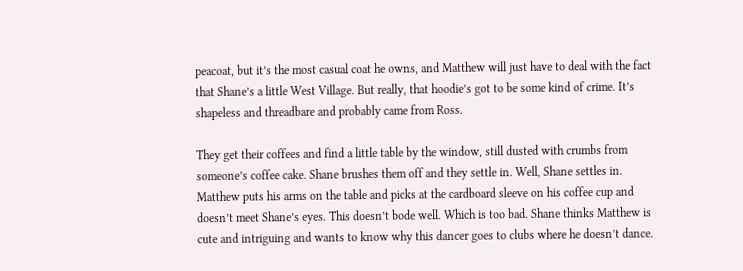peacoat, but it’s the most casual coat he owns, and Matthew will just have to deal with the fact that Shane’s a little West Village. But really, that hoodie’s got to be some kind of crime. It’s shapeless and threadbare and probably came from Ross.

They get their coffees and find a little table by the window, still dusted with crumbs from someone’s coffee cake. Shane brushes them off and they settle in. Well, Shane settles in. Matthew puts his arms on the table and picks at the cardboard sleeve on his coffee cup and doesn’t meet Shane’s eyes. This doesn’t bode well. Which is too bad. Shane thinks Matthew is cute and intriguing and wants to know why this dancer goes to clubs where he doesn’t dance.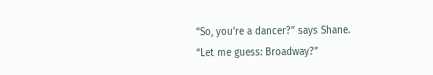“So, you’re a dancer?” says Shane. “Let me guess: Broadway?”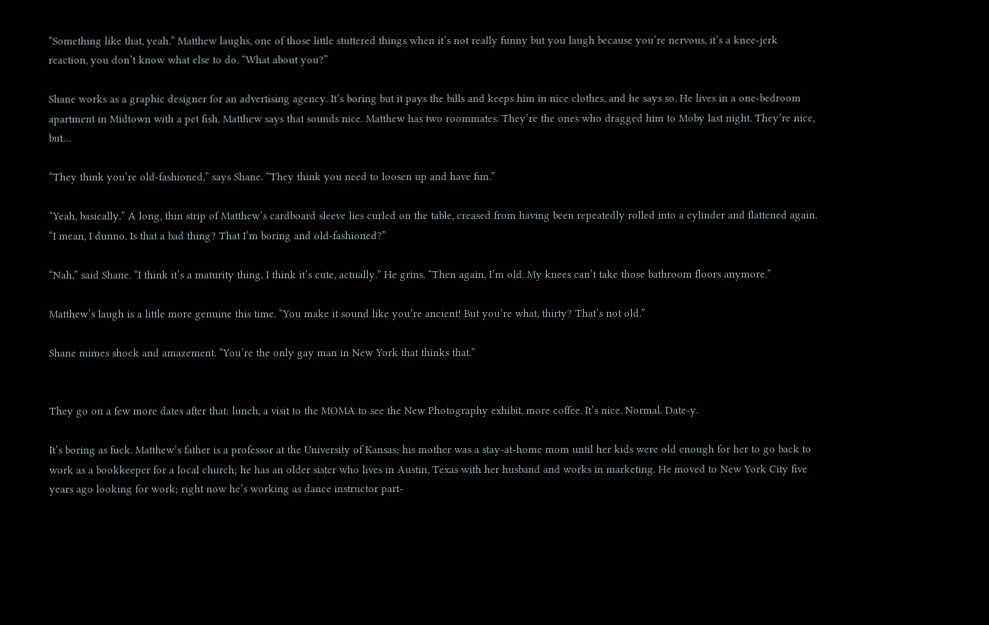“Something like that, yeah.” Matthew laughs, one of those little stuttered things when it’s not really funny but you laugh because you’re nervous, it’s a knee-jerk reaction, you don’t know what else to do. “What about you?”

Shane works as a graphic designer for an advertising agency. It’s boring but it pays the bills and keeps him in nice clothes, and he says so. He lives in a one-bedroom apartment in Midtown with a pet fish. Matthew says that sounds nice. Matthew has two roommates. They’re the ones who dragged him to Moby last night. They’re nice, but…

“They think you’re old-fashioned,” says Shane. “They think you need to loosen up and have fun.”

“Yeah, basically.” A long, thin strip of Matthew’s cardboard sleeve lies curled on the table, creased from having been repeatedly rolled into a cylinder and flattened again. “I mean, I dunno. Is that a bad thing? That I’m boring and old-fashioned?”

“Nah,” said Shane. “I think it’s a maturity thing. I think it’s cute, actually.” He grins. “Then again, I’m old. My knees can’t take those bathroom floors anymore.”

Matthew’s laugh is a little more genuine this time. “You make it sound like you’re ancient! But you’re what, thirty? That’s not old.”

Shane mimes shock and amazement. “You’re the only gay man in New York that thinks that.”


They go on a few more dates after that: lunch, a visit to the MOMA to see the New Photography exhibit, more coffee. It’s nice. Normal. Date-y.

It’s boring as fuck. Matthew’s father is a professor at the University of Kansas; his mother was a stay-at-home mom until her kids were old enough for her to go back to work as a bookkeeper for a local church; he has an older sister who lives in Austin, Texas with her husband and works in marketing. He moved to New York City five years ago looking for work; right now he’s working as dance instructor part-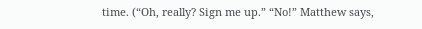time. (“Oh, really? Sign me up.” “No!” Matthew says,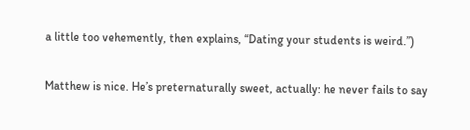a little too vehemently, then explains, “Dating your students is weird.”)

Matthew is nice. He’s preternaturally sweet, actually: he never fails to say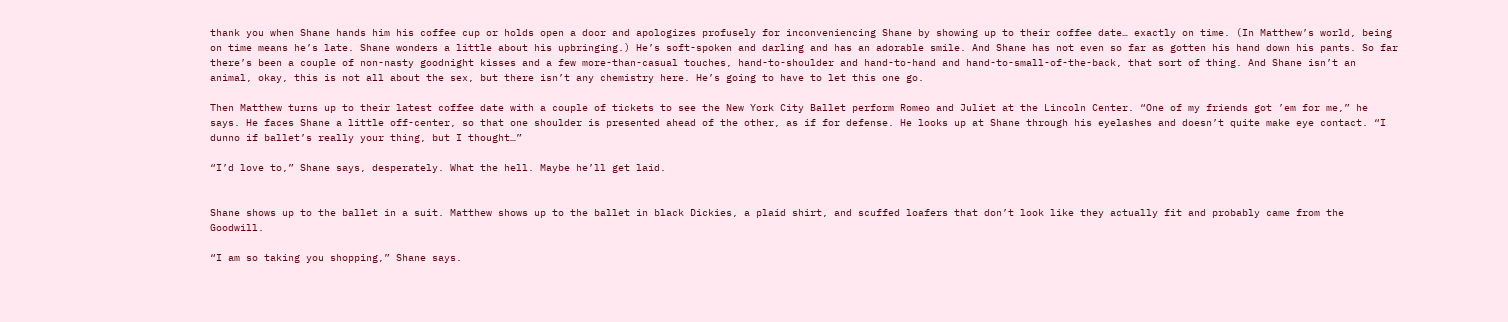thank you when Shane hands him his coffee cup or holds open a door and apologizes profusely for inconveniencing Shane by showing up to their coffee date… exactly on time. (In Matthew’s world, being on time means he’s late. Shane wonders a little about his upbringing.) He’s soft-spoken and darling and has an adorable smile. And Shane has not even so far as gotten his hand down his pants. So far there’s been a couple of non-nasty goodnight kisses and a few more-than-casual touches, hand-to-shoulder and hand-to-hand and hand-to-small-of-the-back, that sort of thing. And Shane isn’t an animal, okay, this is not all about the sex, but there isn’t any chemistry here. He’s going to have to let this one go.

Then Matthew turns up to their latest coffee date with a couple of tickets to see the New York City Ballet perform Romeo and Juliet at the Lincoln Center. “One of my friends got ’em for me,” he says. He faces Shane a little off-center, so that one shoulder is presented ahead of the other, as if for defense. He looks up at Shane through his eyelashes and doesn’t quite make eye contact. “I dunno if ballet’s really your thing, but I thought…”

“I’d love to,” Shane says, desperately. What the hell. Maybe he’ll get laid.


Shane shows up to the ballet in a suit. Matthew shows up to the ballet in black Dickies, a plaid shirt, and scuffed loafers that don’t look like they actually fit and probably came from the Goodwill.

“I am so taking you shopping,” Shane says.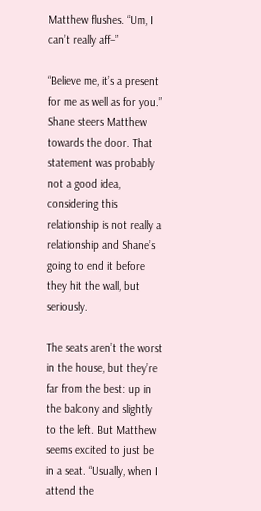Matthew flushes. “Um, I can’t really aff–”

“Believe me, it’s a present for me as well as for you.” Shane steers Matthew towards the door. That statement was probably not a good idea, considering this relationship is not really a relationship and Shane’s going to end it before they hit the wall, but seriously.

The seats aren’t the worst in the house, but they’re far from the best: up in the balcony and slightly to the left. But Matthew seems excited to just be in a seat. “Usually, when I attend the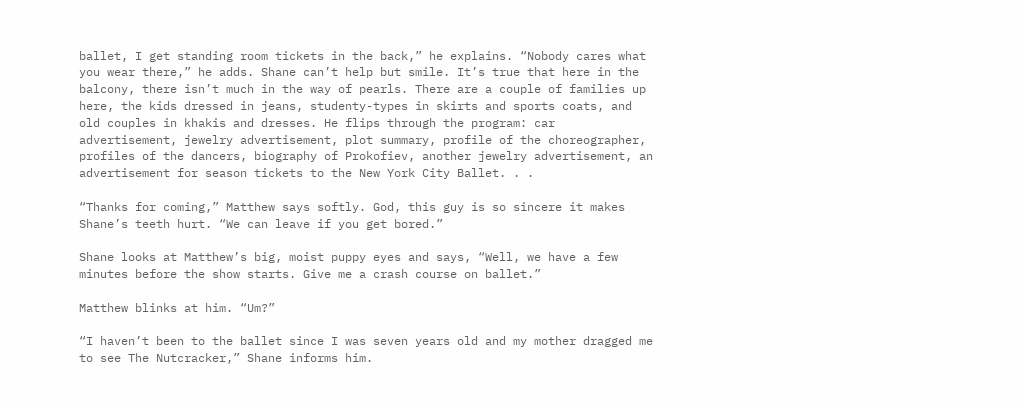ballet, I get standing room tickets in the back,” he explains. “Nobody cares what you wear there,” he adds. Shane can’t help but smile. It’s true that here in the balcony, there isn’t much in the way of pearls. There are a couple of families up here, the kids dressed in jeans, studenty-types in skirts and sports coats, and old couples in khakis and dresses. He flips through the program: car advertisement, jewelry advertisement, plot summary, profile of the choreographer, profiles of the dancers, biography of Prokofiev, another jewelry advertisement, an advertisement for season tickets to the New York City Ballet. . .

“Thanks for coming,” Matthew says softly. God, this guy is so sincere it makes Shane’s teeth hurt. “We can leave if you get bored.”

Shane looks at Matthew’s big, moist puppy eyes and says, “Well, we have a few minutes before the show starts. Give me a crash course on ballet.”

Matthew blinks at him. “Um?”

“I haven’t been to the ballet since I was seven years old and my mother dragged me to see The Nutcracker,” Shane informs him.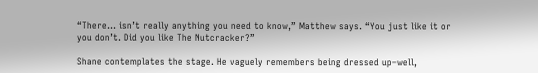“There… isn’t really anything you need to know,” Matthew says. “You just like it or you don’t. Did you like The Nutcracker?”

Shane contemplates the stage. He vaguely remembers being dressed up–well,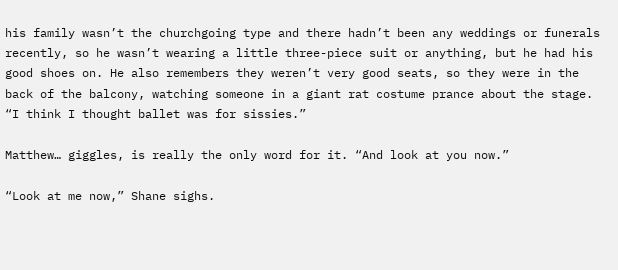his family wasn’t the churchgoing type and there hadn’t been any weddings or funerals recently, so he wasn’t wearing a little three-piece suit or anything, but he had his good shoes on. He also remembers they weren’t very good seats, so they were in the back of the balcony, watching someone in a giant rat costume prance about the stage. “I think I thought ballet was for sissies.”

Matthew… giggles, is really the only word for it. “And look at you now.”

“Look at me now,” Shane sighs.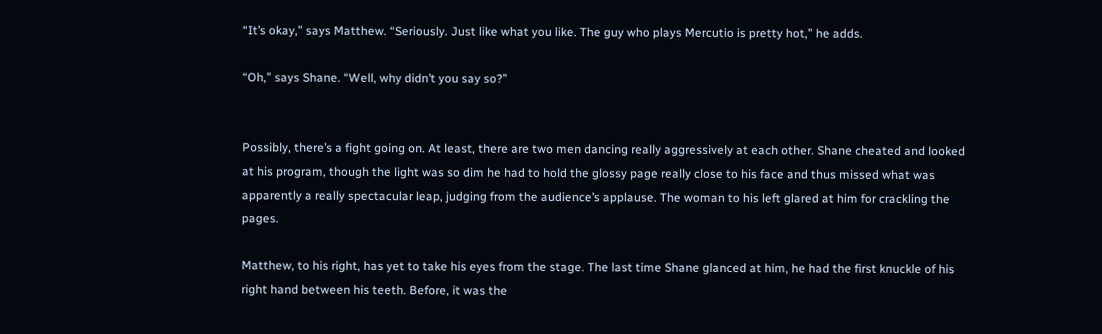“It’s okay,” says Matthew. “Seriously. Just like what you like. The guy who plays Mercutio is pretty hot,” he adds.

“Oh,” says Shane. “Well, why didn’t you say so?”


Possibly, there’s a fight going on. At least, there are two men dancing really aggressively at each other. Shane cheated and looked at his program, though the light was so dim he had to hold the glossy page really close to his face and thus missed what was apparently a really spectacular leap, judging from the audience’s applause. The woman to his left glared at him for crackling the pages.

Matthew, to his right, has yet to take his eyes from the stage. The last time Shane glanced at him, he had the first knuckle of his right hand between his teeth. Before, it was the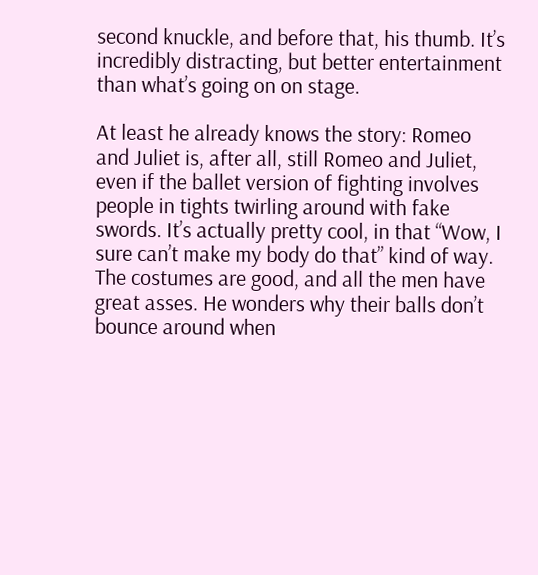second knuckle, and before that, his thumb. It’s incredibly distracting, but better entertainment than what’s going on on stage.

At least he already knows the story: Romeo and Juliet is, after all, still Romeo and Juliet, even if the ballet version of fighting involves people in tights twirling around with fake swords. It’s actually pretty cool, in that “Wow, I sure can’t make my body do that” kind of way. The costumes are good, and all the men have great asses. He wonders why their balls don’t bounce around when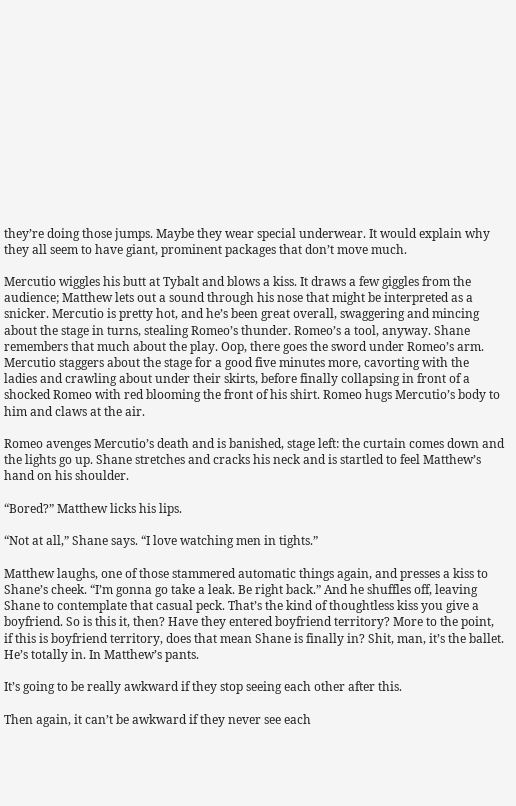they’re doing those jumps. Maybe they wear special underwear. It would explain why they all seem to have giant, prominent packages that don’t move much.

Mercutio wiggles his butt at Tybalt and blows a kiss. It draws a few giggles from the audience; Matthew lets out a sound through his nose that might be interpreted as a snicker. Mercutio is pretty hot, and he’s been great overall, swaggering and mincing about the stage in turns, stealing Romeo’s thunder. Romeo’s a tool, anyway. Shane remembers that much about the play. Oop, there goes the sword under Romeo’s arm. Mercutio staggers about the stage for a good five minutes more, cavorting with the ladies and crawling about under their skirts, before finally collapsing in front of a shocked Romeo with red blooming the front of his shirt. Romeo hugs Mercutio’s body to him and claws at the air.

Romeo avenges Mercutio’s death and is banished, stage left: the curtain comes down and the lights go up. Shane stretches and cracks his neck and is startled to feel Matthew’s hand on his shoulder.

“Bored?” Matthew licks his lips.

“Not at all,” Shane says. “I love watching men in tights.”

Matthew laughs, one of those stammered automatic things again, and presses a kiss to Shane’s cheek. “I’m gonna go take a leak. Be right back.” And he shuffles off, leaving Shane to contemplate that casual peck. That’s the kind of thoughtless kiss you give a boyfriend. So is this it, then? Have they entered boyfriend territory? More to the point, if this is boyfriend territory, does that mean Shane is finally in? Shit, man, it’s the ballet. He’s totally in. In Matthew’s pants.

It’s going to be really awkward if they stop seeing each other after this.

Then again, it can’t be awkward if they never see each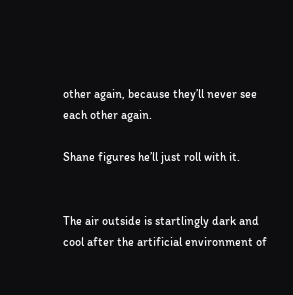other again, because they’ll never see each other again.

Shane figures he’ll just roll with it.


The air outside is startlingly dark and cool after the artificial environment of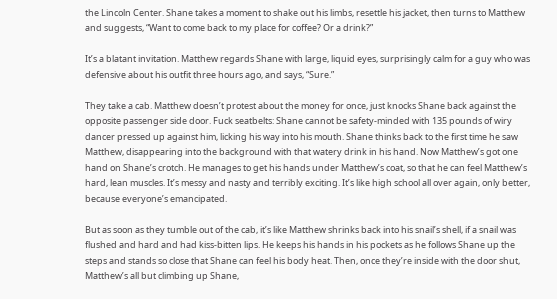the Lincoln Center. Shane takes a moment to shake out his limbs, resettle his jacket, then turns to Matthew and suggests, “Want to come back to my place for coffee? Or a drink?”

It’s a blatant invitation. Matthew regards Shane with large, liquid eyes, surprisingly calm for a guy who was defensive about his outfit three hours ago, and says, “Sure.”

They take a cab. Matthew doesn’t protest about the money for once, just knocks Shane back against the opposite passenger side door. Fuck seatbelts: Shane cannot be safety-minded with 135 pounds of wiry dancer pressed up against him, licking his way into his mouth. Shane thinks back to the first time he saw Matthew, disappearing into the background with that watery drink in his hand. Now Matthew’s got one hand on Shane’s crotch. He manages to get his hands under Matthew’s coat, so that he can feel Matthew’s hard, lean muscles. It’s messy and nasty and terribly exciting. It’s like high school all over again, only better, because everyone’s emancipated.

But as soon as they tumble out of the cab, it’s like Matthew shrinks back into his snail’s shell, if a snail was flushed and hard and had kiss-bitten lips. He keeps his hands in his pockets as he follows Shane up the steps and stands so close that Shane can feel his body heat. Then, once they’re inside with the door shut, Matthew’s all but climbing up Shane,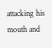attacking his mouth and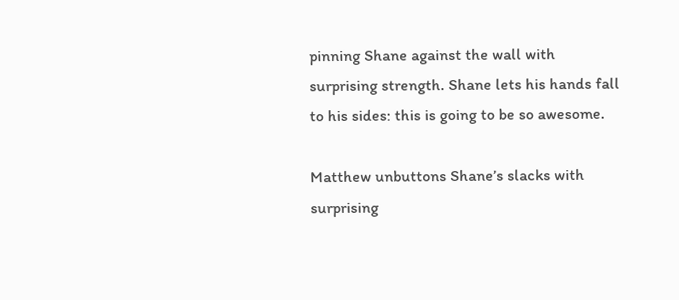pinning Shane against the wall with surprising strength. Shane lets his hands fall to his sides: this is going to be so awesome.

Matthew unbuttons Shane’s slacks with surprising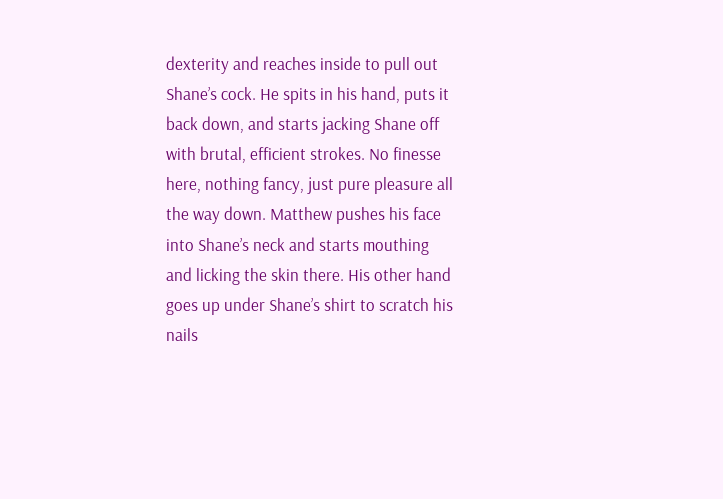dexterity and reaches inside to pull out Shane’s cock. He spits in his hand, puts it back down, and starts jacking Shane off with brutal, efficient strokes. No finesse here, nothing fancy, just pure pleasure all the way down. Matthew pushes his face into Shane’s neck and starts mouthing and licking the skin there. His other hand goes up under Shane’s shirt to scratch his nails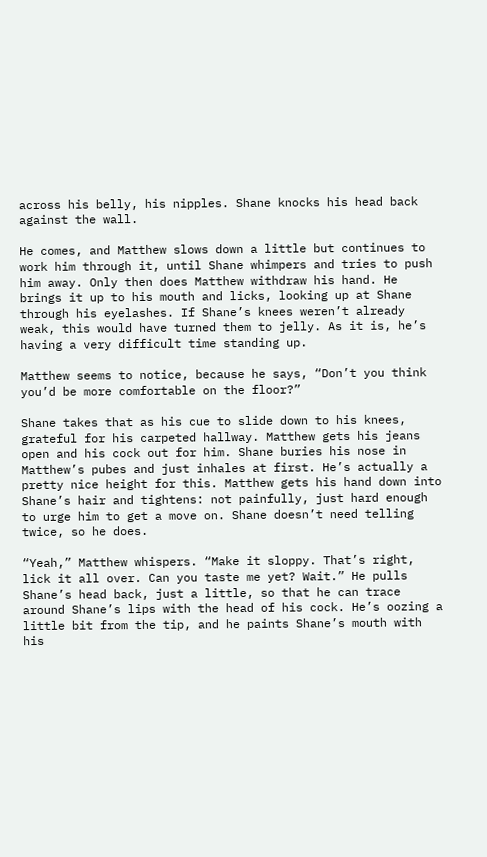across his belly, his nipples. Shane knocks his head back against the wall.

He comes, and Matthew slows down a little but continues to work him through it, until Shane whimpers and tries to push him away. Only then does Matthew withdraw his hand. He brings it up to his mouth and licks, looking up at Shane through his eyelashes. If Shane’s knees weren’t already weak, this would have turned them to jelly. As it is, he’s having a very difficult time standing up.

Matthew seems to notice, because he says, “Don’t you think you’d be more comfortable on the floor?”

Shane takes that as his cue to slide down to his knees, grateful for his carpeted hallway. Matthew gets his jeans open and his cock out for him. Shane buries his nose in Matthew’s pubes and just inhales at first. He’s actually a pretty nice height for this. Matthew gets his hand down into Shane’s hair and tightens: not painfully, just hard enough to urge him to get a move on. Shane doesn’t need telling twice, so he does.

“Yeah,” Matthew whispers. “Make it sloppy. That’s right, lick it all over. Can you taste me yet? Wait.” He pulls Shane’s head back, just a little, so that he can trace around Shane’s lips with the head of his cock. He’s oozing a little bit from the tip, and he paints Shane’s mouth with his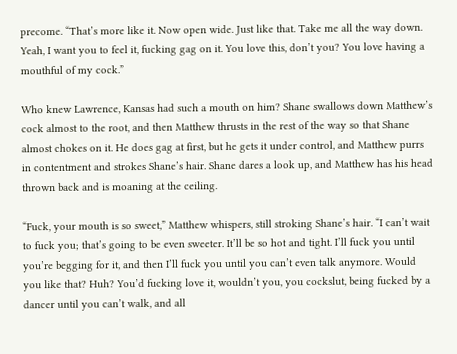precome. “That’s more like it. Now open wide. Just like that. Take me all the way down. Yeah, I want you to feel it, fucking gag on it. You love this, don’t you? You love having a mouthful of my cock.”

Who knew Lawrence, Kansas had such a mouth on him? Shane swallows down Matthew’s cock almost to the root, and then Matthew thrusts in the rest of the way so that Shane almost chokes on it. He does gag at first, but he gets it under control, and Matthew purrs in contentment and strokes Shane’s hair. Shane dares a look up, and Matthew has his head thrown back and is moaning at the ceiling.

“Fuck, your mouth is so sweet,” Matthew whispers, still stroking Shane’s hair. “I can’t wait to fuck you; that’s going to be even sweeter. It’ll be so hot and tight. I’ll fuck you until you’re begging for it, and then I’ll fuck you until you can’t even talk anymore. Would you like that? Huh? You’d fucking love it, wouldn’t you, you cockslut, being fucked by a dancer until you can’t walk, and all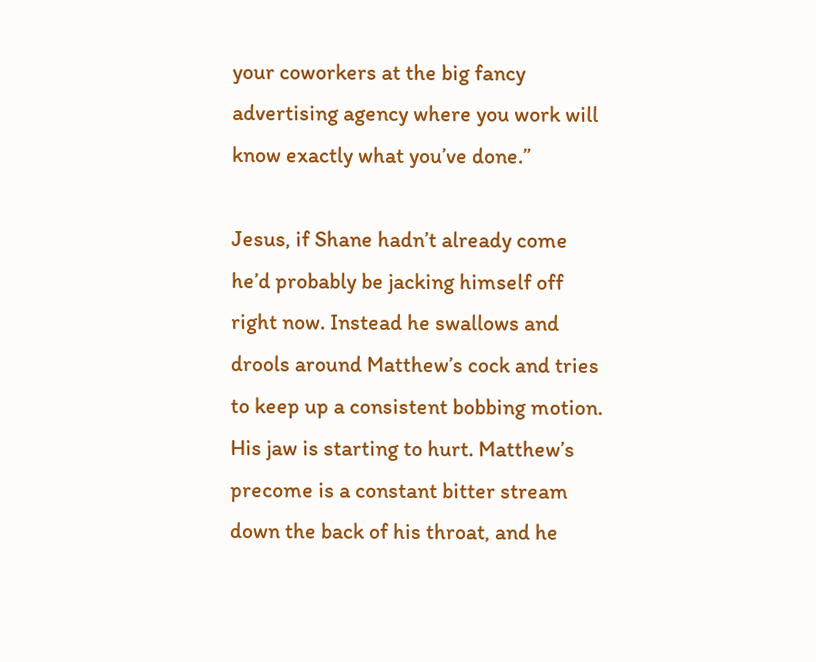your coworkers at the big fancy advertising agency where you work will know exactly what you’ve done.”

Jesus, if Shane hadn’t already come he’d probably be jacking himself off right now. Instead he swallows and drools around Matthew’s cock and tries to keep up a consistent bobbing motion. His jaw is starting to hurt. Matthew’s precome is a constant bitter stream down the back of his throat, and he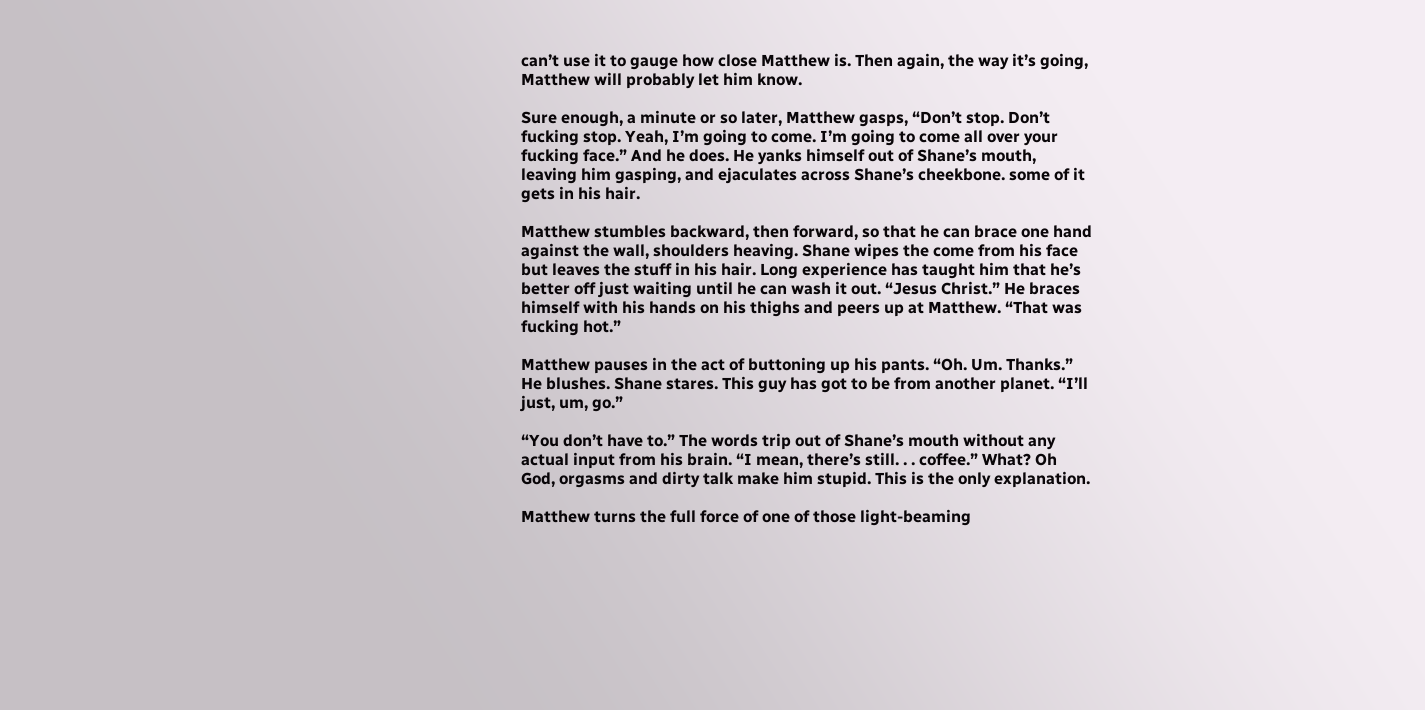can’t use it to gauge how close Matthew is. Then again, the way it’s going, Matthew will probably let him know.

Sure enough, a minute or so later, Matthew gasps, “Don’t stop. Don’t fucking stop. Yeah, I’m going to come. I’m going to come all over your fucking face.” And he does. He yanks himself out of Shane’s mouth, leaving him gasping, and ejaculates across Shane’s cheekbone. some of it gets in his hair.

Matthew stumbles backward, then forward, so that he can brace one hand against the wall, shoulders heaving. Shane wipes the come from his face but leaves the stuff in his hair. Long experience has taught him that he’s better off just waiting until he can wash it out. “Jesus Christ.” He braces himself with his hands on his thighs and peers up at Matthew. “That was fucking hot.”

Matthew pauses in the act of buttoning up his pants. “Oh. Um. Thanks.” He blushes. Shane stares. This guy has got to be from another planet. “I’ll just, um, go.”

“You don’t have to.” The words trip out of Shane’s mouth without any actual input from his brain. “I mean, there’s still. . . coffee.” What? Oh God, orgasms and dirty talk make him stupid. This is the only explanation.

Matthew turns the full force of one of those light-beaming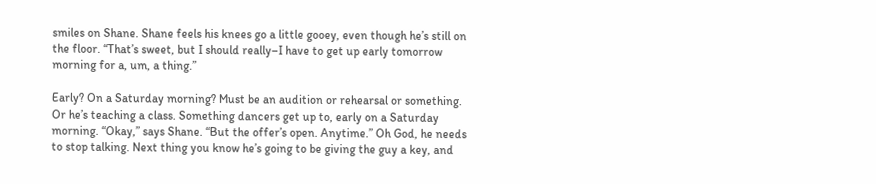smiles on Shane. Shane feels his knees go a little gooey, even though he’s still on the floor. “That’s sweet, but I should really–I have to get up early tomorrow morning for a, um, a thing.”

Early? On a Saturday morning? Must be an audition or rehearsal or something. Or he’s teaching a class. Something dancers get up to, early on a Saturday morning. “Okay,” says Shane. “But the offer’s open. Anytime.” Oh God, he needs to stop talking. Next thing you know he’s going to be giving the guy a key, and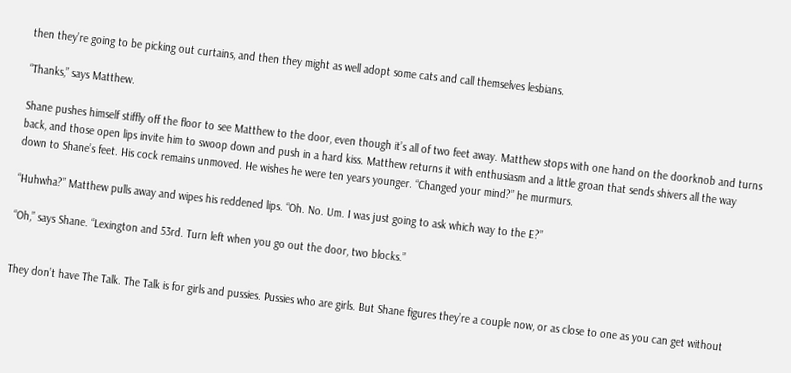then they’re going to be picking out curtains, and then they might as well adopt some cats and call themselves lesbians.

“Thanks,” says Matthew.

Shane pushes himself stiffly off the floor to see Matthew to the door, even though it’s all of two feet away. Matthew stops with one hand on the doorknob and turns back, and those open lips invite him to swoop down and push in a hard kiss. Matthew returns it with enthusiasm and a little groan that sends shivers all the way down to Shane’s feet. His cock remains unmoved. He wishes he were ten years younger. “Changed your mind?” he murmurs.

“Huhwha?” Matthew pulls away and wipes his reddened lips. “Oh. No. Um. I was just going to ask which way to the E?”

“Oh,” says Shane. “Lexington and 53rd. Turn left when you go out the door, two blocks.”


They don’t have The Talk. The Talk is for girls and pussies. Pussies who are girls. But Shane figures they’re a couple now, or as close to one as you can get without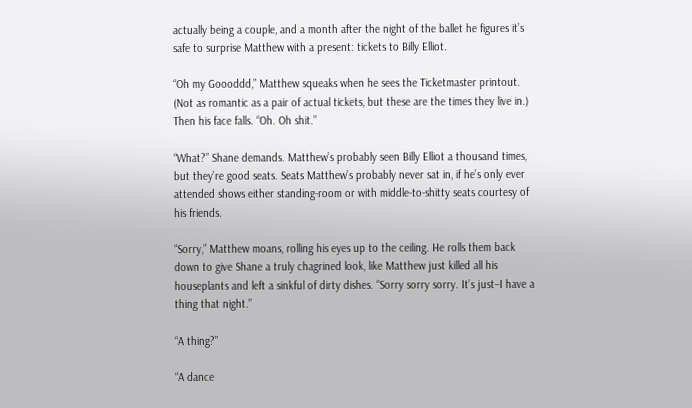actually being a couple, and a month after the night of the ballet he figures it’s safe to surprise Matthew with a present: tickets to Billy Elliot.

“Oh my Goooddd,” Matthew squeaks when he sees the Ticketmaster printout. (Not as romantic as a pair of actual tickets, but these are the times they live in.) Then his face falls. “Oh. Oh shit.”

“What?” Shane demands. Matthew’s probably seen Billy Elliot a thousand times, but they’re good seats. Seats Matthew’s probably never sat in, if he’s only ever attended shows either standing-room or with middle-to-shitty seats courtesy of his friends.

“Sorry,” Matthew moans, rolling his eyes up to the ceiling. He rolls them back down to give Shane a truly chagrined look, like Matthew just killed all his houseplants and left a sinkful of dirty dishes. “Sorry sorry sorry. It’s just–I have a thing that night.”

“A thing?”

“A dance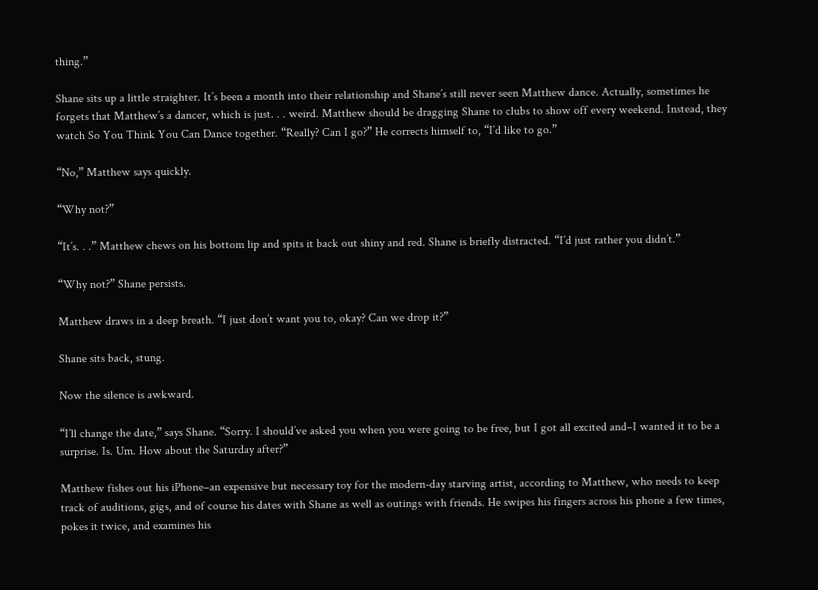thing.”

Shane sits up a little straighter. It’s been a month into their relationship and Shane’s still never seen Matthew dance. Actually, sometimes he forgets that Matthew’s a dancer, which is just. . . weird. Matthew should be dragging Shane to clubs to show off every weekend. Instead, they watch So You Think You Can Dance together. “Really? Can I go?” He corrects himself to, “I’d like to go.”

“No,” Matthew says quickly.

“Why not?”

“It’s. . .” Matthew chews on his bottom lip and spits it back out shiny and red. Shane is briefly distracted. “I’d just rather you didn’t.”

“Why not?” Shane persists.

Matthew draws in a deep breath. “I just don’t want you to, okay? Can we drop it?”

Shane sits back, stung.

Now the silence is awkward.

“I’ll change the date,” says Shane. “Sorry. I should’ve asked you when you were going to be free, but I got all excited and–I wanted it to be a surprise. Is. Um. How about the Saturday after?”

Matthew fishes out his iPhone–an expensive but necessary toy for the modern-day starving artist, according to Matthew, who needs to keep track of auditions, gigs, and of course his dates with Shane as well as outings with friends. He swipes his fingers across his phone a few times, pokes it twice, and examines his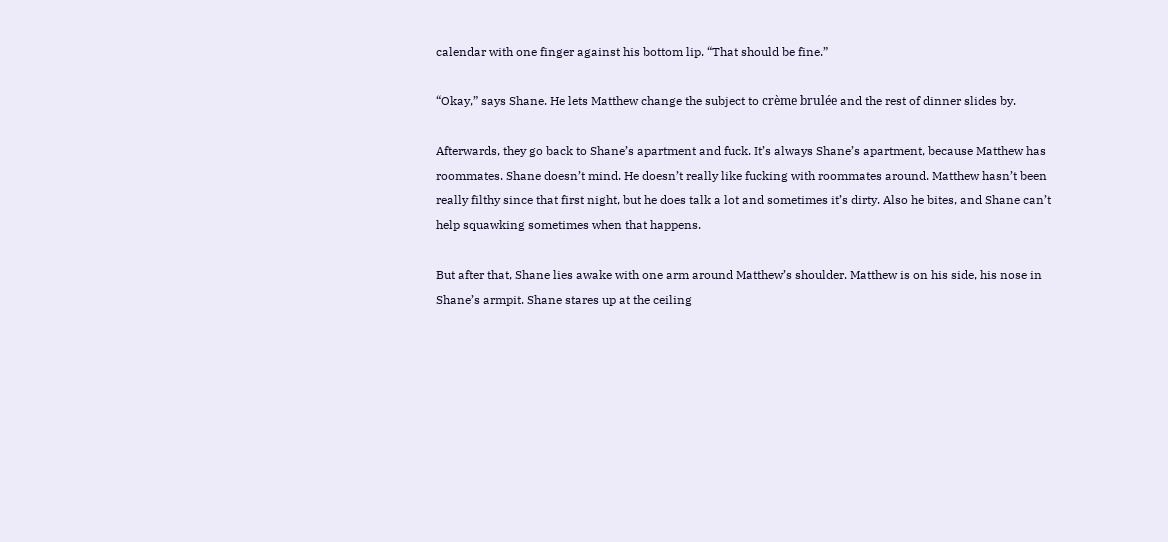calendar with one finger against his bottom lip. “That should be fine.”

“Okay,” says Shane. He lets Matthew change the subject to crème brulée and the rest of dinner slides by.

Afterwards, they go back to Shane’s apartment and fuck. It’s always Shane’s apartment, because Matthew has roommates. Shane doesn’t mind. He doesn’t really like fucking with roommates around. Matthew hasn’t been really filthy since that first night, but he does talk a lot and sometimes it’s dirty. Also he bites, and Shane can’t help squawking sometimes when that happens.

But after that, Shane lies awake with one arm around Matthew’s shoulder. Matthew is on his side, his nose in Shane’s armpit. Shane stares up at the ceiling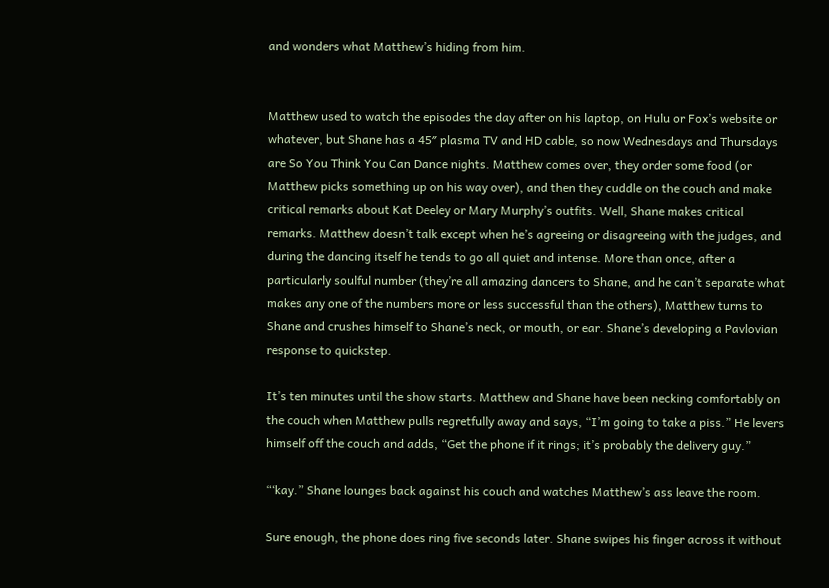and wonders what Matthew’s hiding from him.


Matthew used to watch the episodes the day after on his laptop, on Hulu or Fox’s website or whatever, but Shane has a 45″ plasma TV and HD cable, so now Wednesdays and Thursdays are So You Think You Can Dance nights. Matthew comes over, they order some food (or Matthew picks something up on his way over), and then they cuddle on the couch and make critical remarks about Kat Deeley or Mary Murphy’s outfits. Well, Shane makes critical remarks. Matthew doesn’t talk except when he’s agreeing or disagreeing with the judges, and during the dancing itself he tends to go all quiet and intense. More than once, after a particularly soulful number (they’re all amazing dancers to Shane, and he can’t separate what makes any one of the numbers more or less successful than the others), Matthew turns to Shane and crushes himself to Shane’s neck, or mouth, or ear. Shane’s developing a Pavlovian response to quickstep.

It’s ten minutes until the show starts. Matthew and Shane have been necking comfortably on the couch when Matthew pulls regretfully away and says, “I’m going to take a piss.” He levers himself off the couch and adds, “Get the phone if it rings; it’s probably the delivery guy.”

“‘kay.” Shane lounges back against his couch and watches Matthew’s ass leave the room.

Sure enough, the phone does ring five seconds later. Shane swipes his finger across it without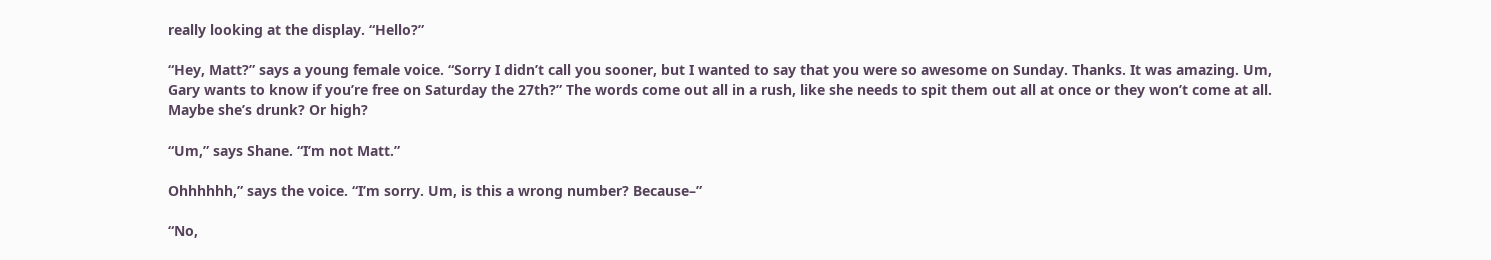really looking at the display. “Hello?”

“Hey, Matt?” says a young female voice. “Sorry I didn’t call you sooner, but I wanted to say that you were so awesome on Sunday. Thanks. It was amazing. Um, Gary wants to know if you’re free on Saturday the 27th?” The words come out all in a rush, like she needs to spit them out all at once or they won’t come at all. Maybe she’s drunk? Or high?

“Um,” says Shane. “I’m not Matt.”

Ohhhhhh,” says the voice. “I’m sorry. Um, is this a wrong number? Because–”

“No,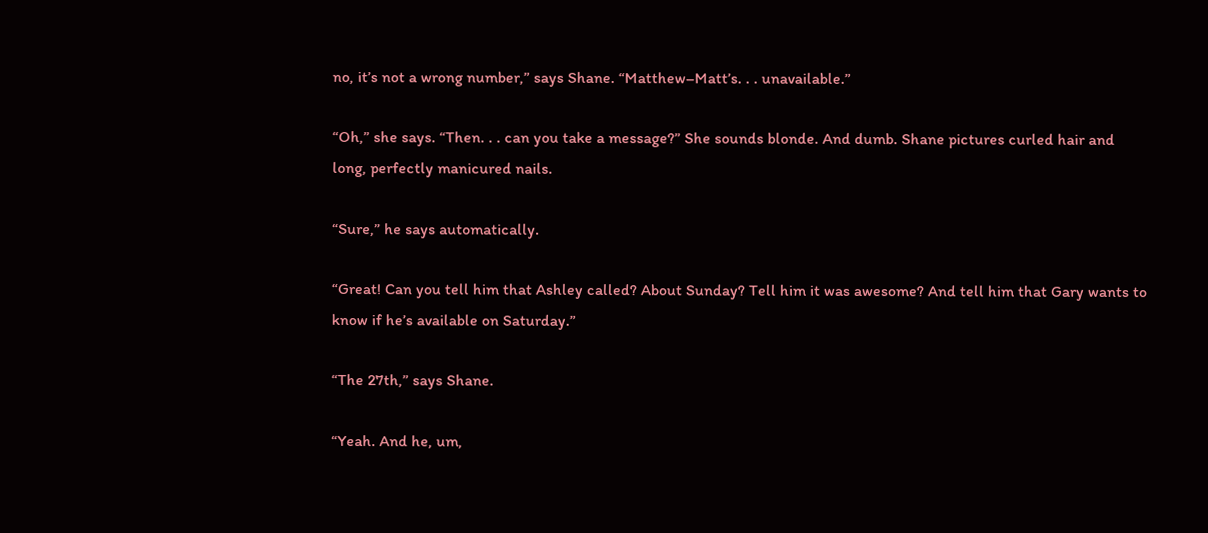no, it’s not a wrong number,” says Shane. “Matthew–Matt’s. . . unavailable.”

“Oh,” she says. “Then. . . can you take a message?” She sounds blonde. And dumb. Shane pictures curled hair and long, perfectly manicured nails.

“Sure,” he says automatically.

“Great! Can you tell him that Ashley called? About Sunday? Tell him it was awesome? And tell him that Gary wants to know if he’s available on Saturday.”

“The 27th,” says Shane.

“Yeah. And he, um,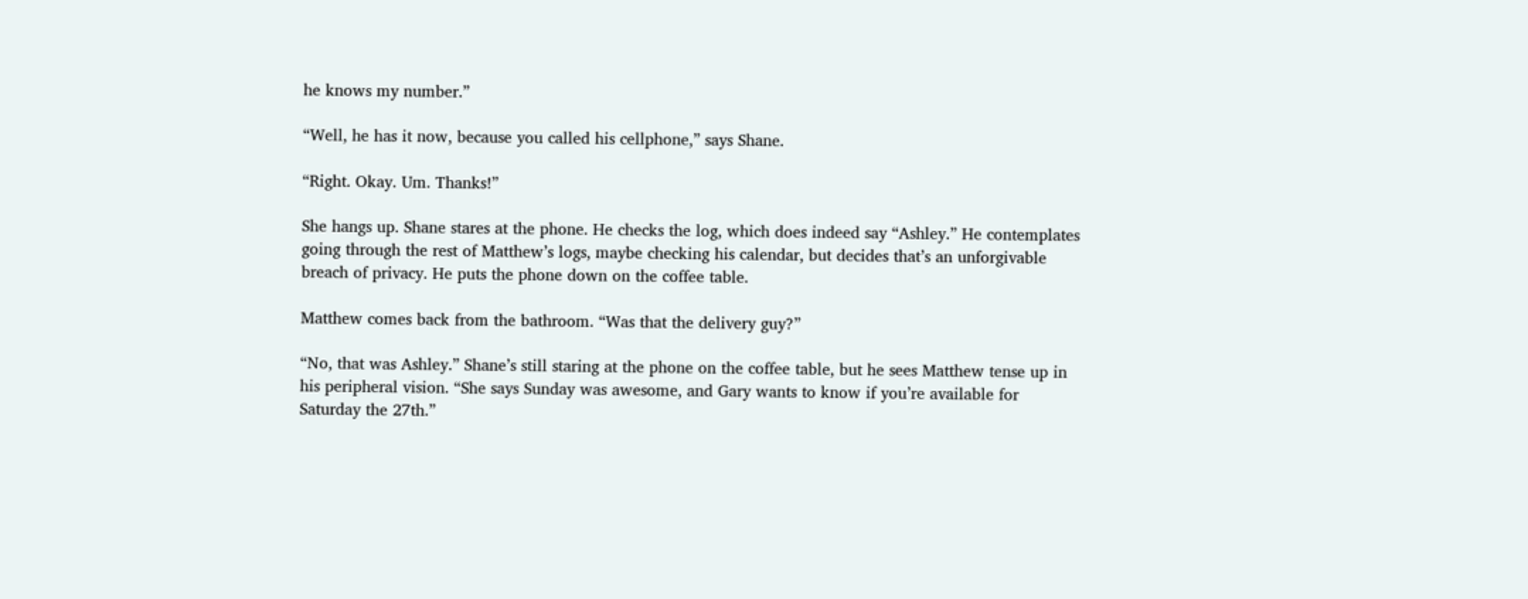he knows my number.”

“Well, he has it now, because you called his cellphone,” says Shane.

“Right. Okay. Um. Thanks!”

She hangs up. Shane stares at the phone. He checks the log, which does indeed say “Ashley.” He contemplates going through the rest of Matthew’s logs, maybe checking his calendar, but decides that’s an unforgivable breach of privacy. He puts the phone down on the coffee table.

Matthew comes back from the bathroom. “Was that the delivery guy?”

“No, that was Ashley.” Shane’s still staring at the phone on the coffee table, but he sees Matthew tense up in his peripheral vision. “She says Sunday was awesome, and Gary wants to know if you’re available for Saturday the 27th.”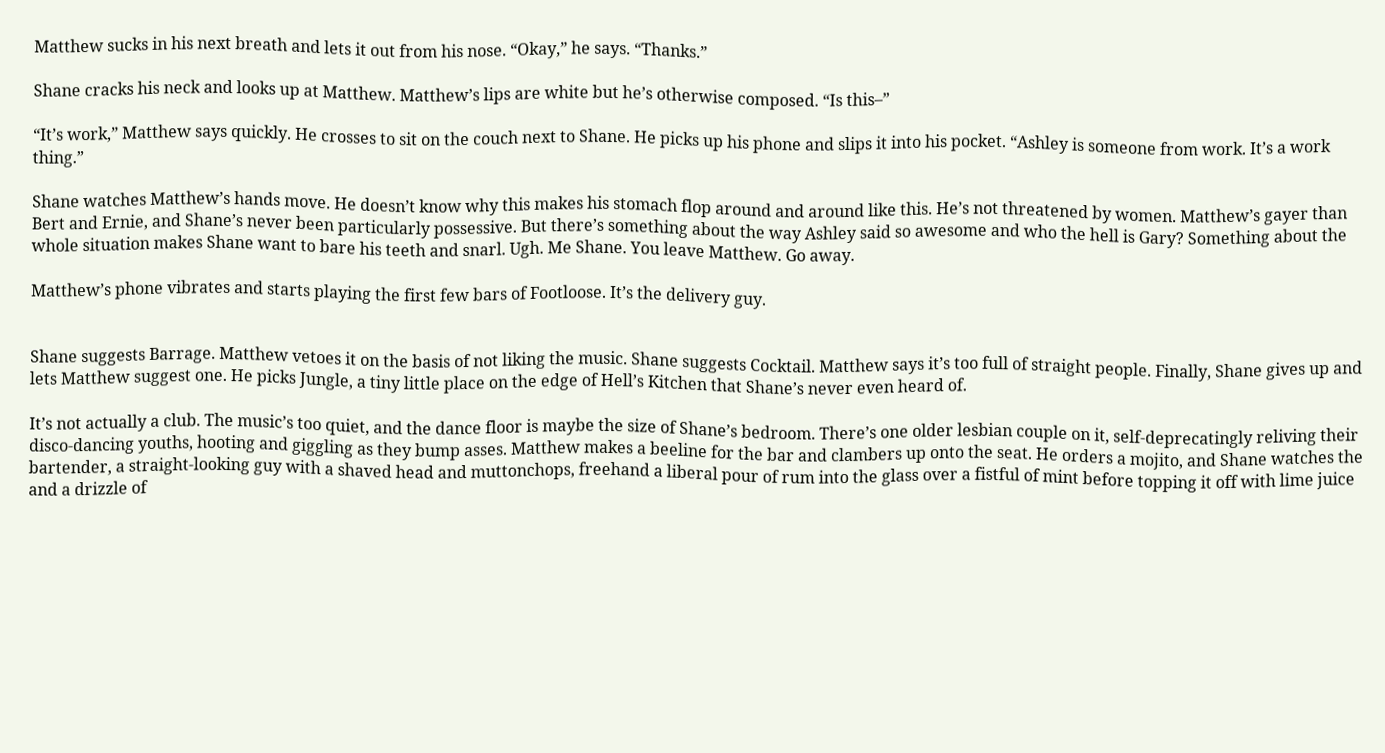Matthew sucks in his next breath and lets it out from his nose. “Okay,” he says. “Thanks.”

Shane cracks his neck and looks up at Matthew. Matthew’s lips are white but he’s otherwise composed. “Is this–”

“It’s work,” Matthew says quickly. He crosses to sit on the couch next to Shane. He picks up his phone and slips it into his pocket. “Ashley is someone from work. It’s a work thing.”

Shane watches Matthew’s hands move. He doesn’t know why this makes his stomach flop around and around like this. He’s not threatened by women. Matthew’s gayer than Bert and Ernie, and Shane’s never been particularly possessive. But there’s something about the way Ashley said so awesome and who the hell is Gary? Something about the whole situation makes Shane want to bare his teeth and snarl. Ugh. Me Shane. You leave Matthew. Go away.

Matthew’s phone vibrates and starts playing the first few bars of Footloose. It’s the delivery guy.


Shane suggests Barrage. Matthew vetoes it on the basis of not liking the music. Shane suggests Cocktail. Matthew says it’s too full of straight people. Finally, Shane gives up and lets Matthew suggest one. He picks Jungle, a tiny little place on the edge of Hell’s Kitchen that Shane’s never even heard of.

It’s not actually a club. The music’s too quiet, and the dance floor is maybe the size of Shane’s bedroom. There’s one older lesbian couple on it, self-deprecatingly reliving their disco-dancing youths, hooting and giggling as they bump asses. Matthew makes a beeline for the bar and clambers up onto the seat. He orders a mojito, and Shane watches the bartender, a straight-looking guy with a shaved head and muttonchops, freehand a liberal pour of rum into the glass over a fistful of mint before topping it off with lime juice and a drizzle of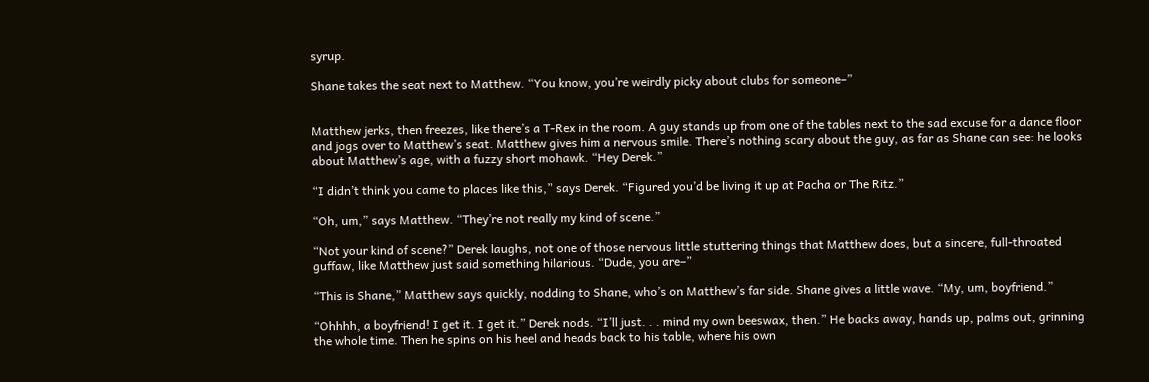syrup.

Shane takes the seat next to Matthew. “You know, you’re weirdly picky about clubs for someone–”


Matthew jerks, then freezes, like there’s a T-Rex in the room. A guy stands up from one of the tables next to the sad excuse for a dance floor and jogs over to Matthew’s seat. Matthew gives him a nervous smile. There’s nothing scary about the guy, as far as Shane can see: he looks about Matthew’s age, with a fuzzy short mohawk. “Hey Derek.”

“I didn’t think you came to places like this,” says Derek. “Figured you’d be living it up at Pacha or The Ritz.”

“Oh, um,” says Matthew. “They’re not really my kind of scene.”

“Not your kind of scene?” Derek laughs, not one of those nervous little stuttering things that Matthew does, but a sincere, full-throated guffaw, like Matthew just said something hilarious. “Dude, you are–”

“This is Shane,” Matthew says quickly, nodding to Shane, who’s on Matthew’s far side. Shane gives a little wave. “My, um, boyfriend.”

“Ohhhh, a boyfriend! I get it. I get it.” Derek nods. “I’ll just. . . mind my own beeswax, then.” He backs away, hands up, palms out, grinning the whole time. Then he spins on his heel and heads back to his table, where his own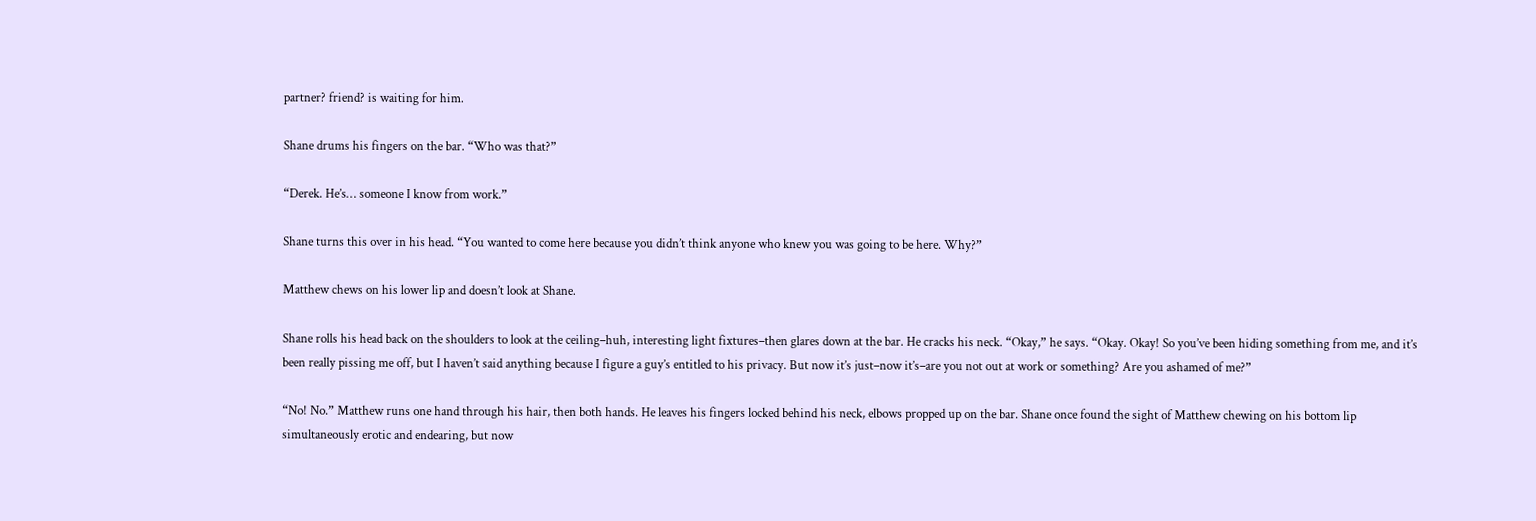partner? friend? is waiting for him.

Shane drums his fingers on the bar. “Who was that?”

“Derek. He’s… someone I know from work.”

Shane turns this over in his head. “You wanted to come here because you didn’t think anyone who knew you was going to be here. Why?”

Matthew chews on his lower lip and doesn’t look at Shane.

Shane rolls his head back on the shoulders to look at the ceiling–huh, interesting light fixtures–then glares down at the bar. He cracks his neck. “Okay,” he says. “Okay. Okay! So you’ve been hiding something from me, and it’s been really pissing me off, but I haven’t said anything because I figure a guy’s entitled to his privacy. But now it’s just–now it’s–are you not out at work or something? Are you ashamed of me?”

“No! No.” Matthew runs one hand through his hair, then both hands. He leaves his fingers locked behind his neck, elbows propped up on the bar. Shane once found the sight of Matthew chewing on his bottom lip simultaneously erotic and endearing, but now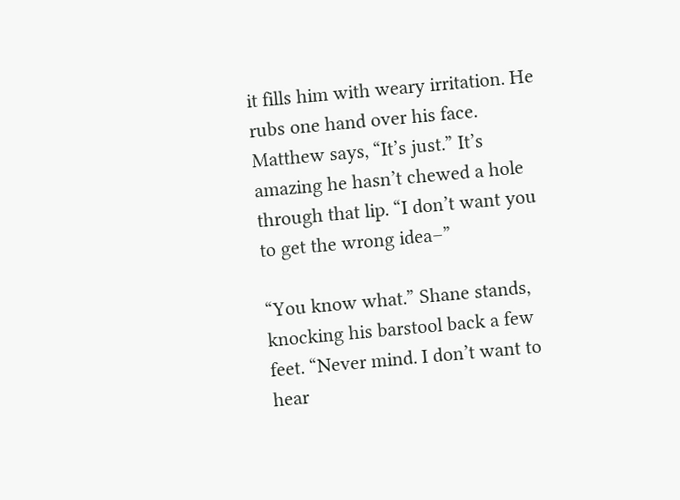it fills him with weary irritation. He rubs one hand over his face. Matthew says, “It’s just.” It’s amazing he hasn’t chewed a hole through that lip. “I don’t want you to get the wrong idea–”

“You know what.” Shane stands, knocking his barstool back a few feet. “Never mind. I don’t want to hear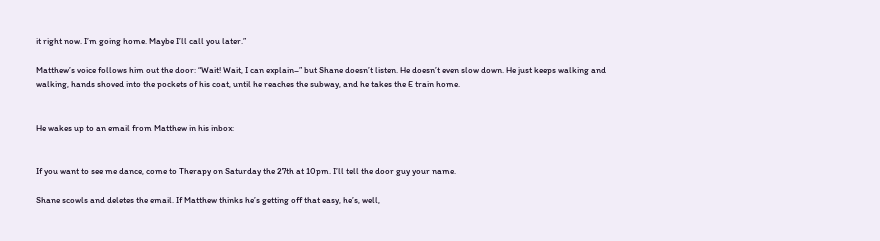it right now. I’m going home. Maybe I’ll call you later.”

Matthew’s voice follows him out the door: “Wait! Wait, I can explain–” but Shane doesn’t listen. He doesn’t even slow down. He just keeps walking and walking, hands shoved into the pockets of his coat, until he reaches the subway, and he takes the E train home.


He wakes up to an email from Matthew in his inbox:


If you want to see me dance, come to Therapy on Saturday the 27th at 10pm. I’ll tell the door guy your name.

Shane scowls and deletes the email. If Matthew thinks he’s getting off that easy, he’s, well,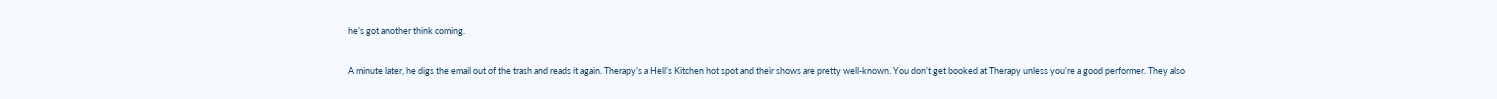he’s got another think coming.

A minute later, he digs the email out of the trash and reads it again. Therapy’s a Hell’s Kitchen hot spot and their shows are pretty well-known. You don’t get booked at Therapy unless you’re a good performer. They also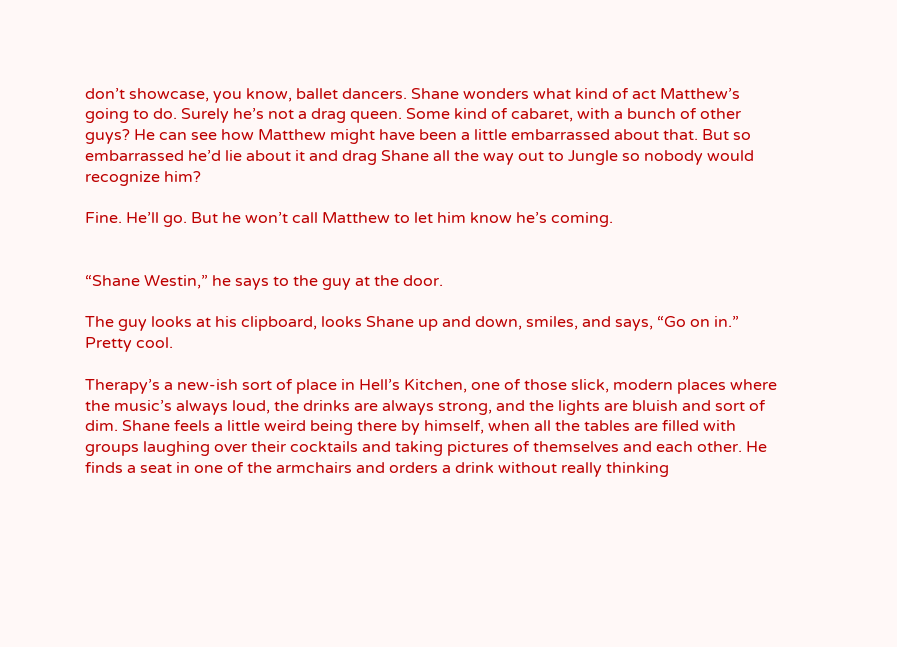don’t showcase, you know, ballet dancers. Shane wonders what kind of act Matthew’s going to do. Surely he’s not a drag queen. Some kind of cabaret, with a bunch of other guys? He can see how Matthew might have been a little embarrassed about that. But so embarrassed he’d lie about it and drag Shane all the way out to Jungle so nobody would recognize him?

Fine. He’ll go. But he won’t call Matthew to let him know he’s coming.


“Shane Westin,” he says to the guy at the door.

The guy looks at his clipboard, looks Shane up and down, smiles, and says, “Go on in.” Pretty cool.

Therapy’s a new-ish sort of place in Hell’s Kitchen, one of those slick, modern places where the music’s always loud, the drinks are always strong, and the lights are bluish and sort of dim. Shane feels a little weird being there by himself, when all the tables are filled with groups laughing over their cocktails and taking pictures of themselves and each other. He finds a seat in one of the armchairs and orders a drink without really thinking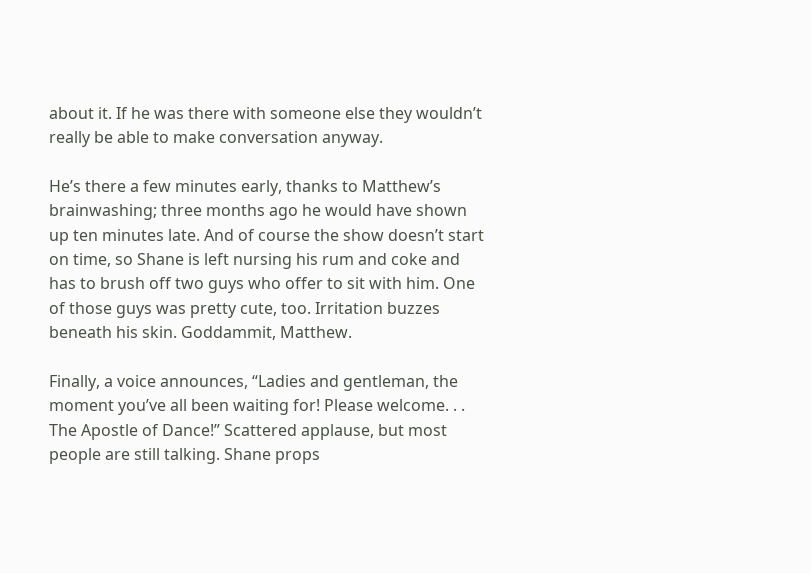about it. If he was there with someone else they wouldn’t really be able to make conversation anyway.

He’s there a few minutes early, thanks to Matthew’s brainwashing; three months ago he would have shown up ten minutes late. And of course the show doesn’t start on time, so Shane is left nursing his rum and coke and has to brush off two guys who offer to sit with him. One of those guys was pretty cute, too. Irritation buzzes beneath his skin. Goddammit, Matthew.

Finally, a voice announces, “Ladies and gentleman, the moment you’ve all been waiting for! Please welcome. . . The Apostle of Dance!” Scattered applause, but most people are still talking. Shane props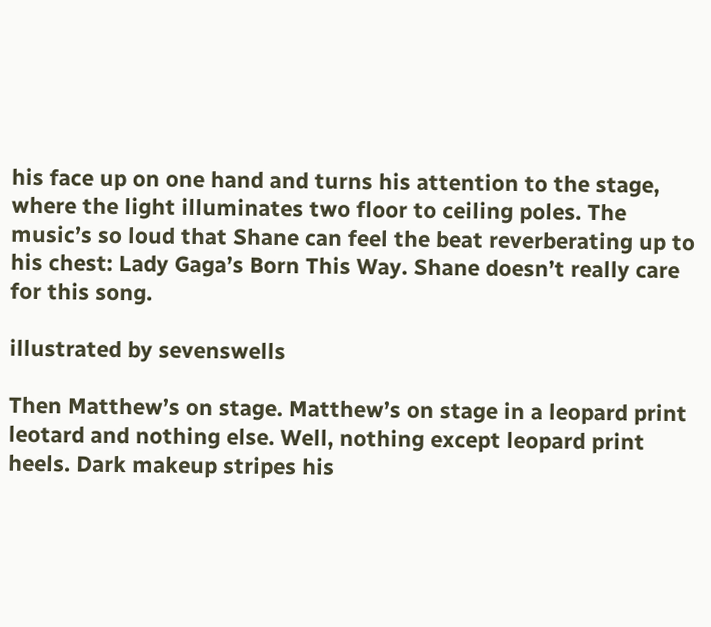his face up on one hand and turns his attention to the stage, where the light illuminates two floor to ceiling poles. The music’s so loud that Shane can feel the beat reverberating up to his chest: Lady Gaga’s Born This Way. Shane doesn’t really care for this song.

illustrated by sevenswells

Then Matthew’s on stage. Matthew’s on stage in a leopard print leotard and nothing else. Well, nothing except leopard print heels. Dark makeup stripes his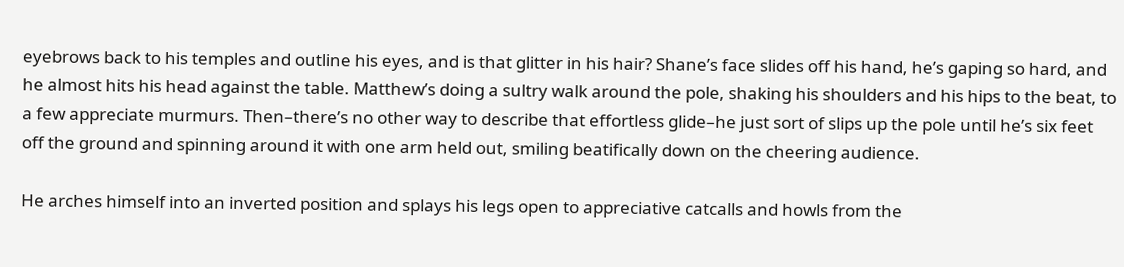eyebrows back to his temples and outline his eyes, and is that glitter in his hair? Shane’s face slides off his hand, he’s gaping so hard, and he almost hits his head against the table. Matthew’s doing a sultry walk around the pole, shaking his shoulders and his hips to the beat, to a few appreciate murmurs. Then–there’s no other way to describe that effortless glide–he just sort of slips up the pole until he’s six feet off the ground and spinning around it with one arm held out, smiling beatifically down on the cheering audience.

He arches himself into an inverted position and splays his legs open to appreciative catcalls and howls from the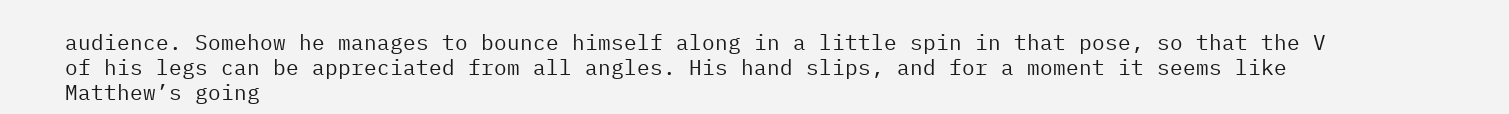audience. Somehow he manages to bounce himself along in a little spin in that pose, so that the V of his legs can be appreciated from all angles. His hand slips, and for a moment it seems like Matthew’s going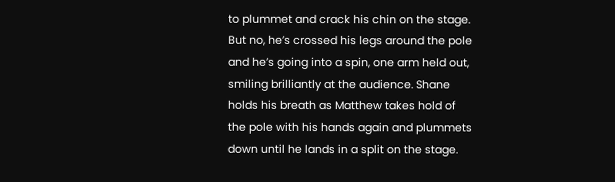to plummet and crack his chin on the stage. But no, he’s crossed his legs around the pole and he’s going into a spin, one arm held out, smiling brilliantly at the audience. Shane holds his breath as Matthew takes hold of the pole with his hands again and plummets down until he lands in a split on the stage.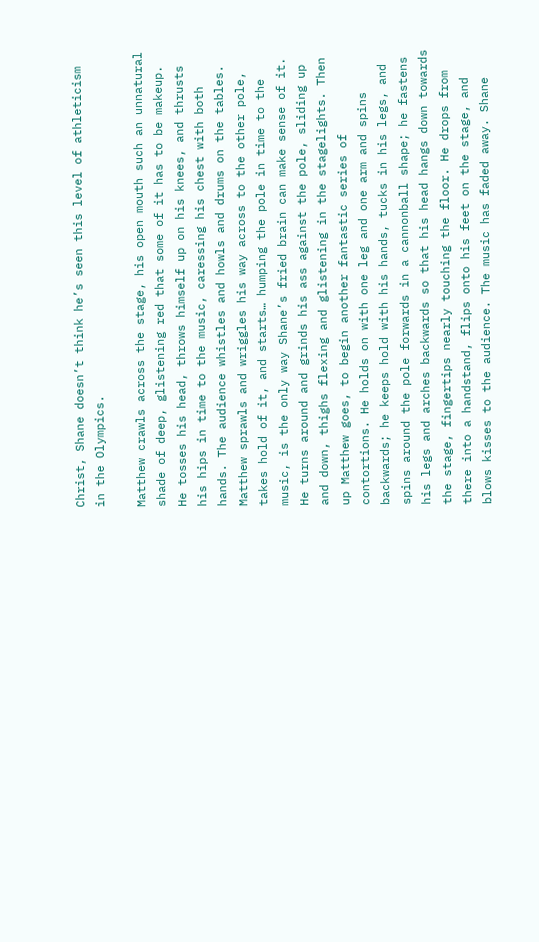Christ, Shane doesn’t think he’s seen this level of athleticism in the Olympics.

Matthew crawls across the stage, his open mouth such an unnatural shade of deep, glistening red that some of it has to be makeup. He tosses his head, throws himself up on his knees, and thrusts his hips in time to the music, caressing his chest with both hands. The audience whistles and howls and drums on the tables. Matthew sprawls and wriggles his way across to the other pole, takes hold of it, and starts… humping the pole in time to the music, is the only way Shane’s fried brain can make sense of it. He turns around and grinds his ass against the pole, sliding up and down, thighs flexing and glistening in the stagelights. Then up Matthew goes, to begin another fantastic series of contortions. He holds on with one leg and one arm and spins backwards; he keeps hold with his hands, tucks in his legs, and spins around the pole forwards in a cannonball shape; he fastens his legs and arches backwards so that his head hangs down towards the stage, fingertips nearly touching the floor. He drops from there into a handstand, flips onto his feet on the stage, and blows kisses to the audience. The music has faded away. Shane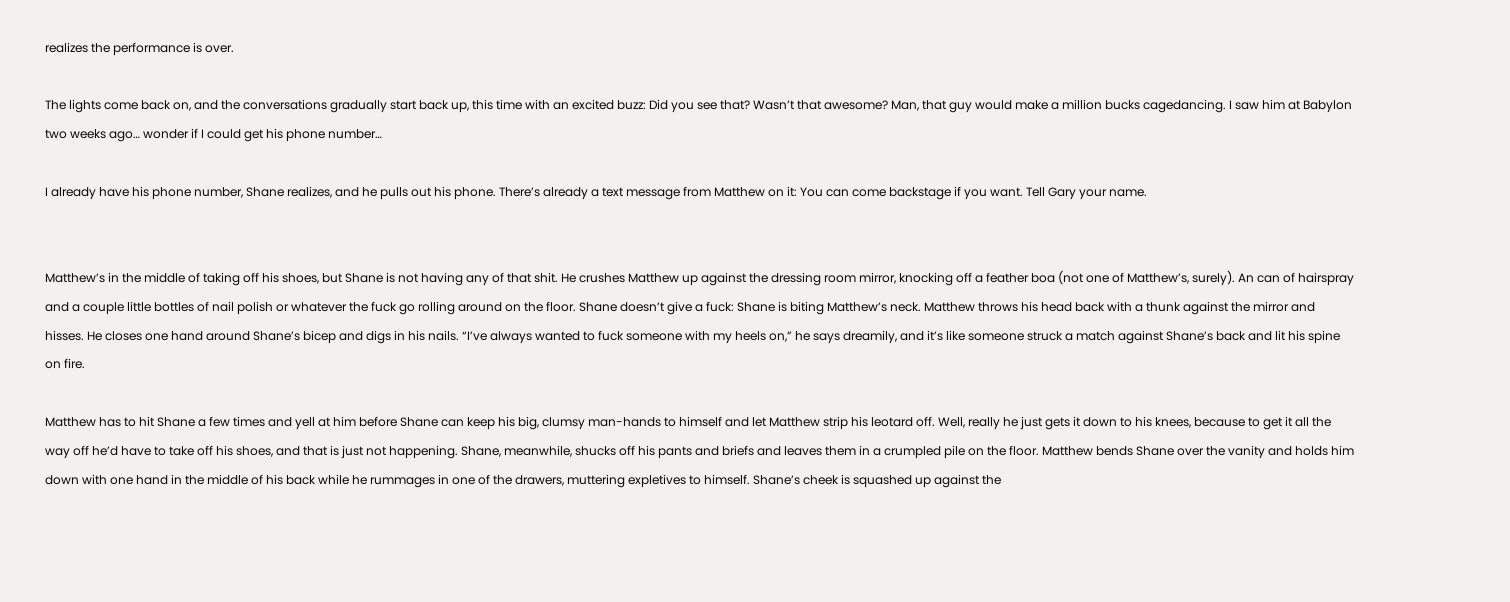realizes the performance is over.

The lights come back on, and the conversations gradually start back up, this time with an excited buzz: Did you see that? Wasn’t that awesome? Man, that guy would make a million bucks cagedancing. I saw him at Babylon two weeks ago… wonder if I could get his phone number…

I already have his phone number, Shane realizes, and he pulls out his phone. There’s already a text message from Matthew on it: You can come backstage if you want. Tell Gary your name.


Matthew’s in the middle of taking off his shoes, but Shane is not having any of that shit. He crushes Matthew up against the dressing room mirror, knocking off a feather boa (not one of Matthew’s, surely). An can of hairspray and a couple little bottles of nail polish or whatever the fuck go rolling around on the floor. Shane doesn’t give a fuck: Shane is biting Matthew’s neck. Matthew throws his head back with a thunk against the mirror and hisses. He closes one hand around Shane’s bicep and digs in his nails. “I’ve always wanted to fuck someone with my heels on,” he says dreamily, and it’s like someone struck a match against Shane’s back and lit his spine on fire.

Matthew has to hit Shane a few times and yell at him before Shane can keep his big, clumsy man-hands to himself and let Matthew strip his leotard off. Well, really he just gets it down to his knees, because to get it all the way off he’d have to take off his shoes, and that is just not happening. Shane, meanwhile, shucks off his pants and briefs and leaves them in a crumpled pile on the floor. Matthew bends Shane over the vanity and holds him down with one hand in the middle of his back while he rummages in one of the drawers, muttering expletives to himself. Shane’s cheek is squashed up against the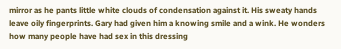mirror as he pants little white clouds of condensation against it. His sweaty hands leave oily fingerprints. Gary had given him a knowing smile and a wink. He wonders how many people have had sex in this dressing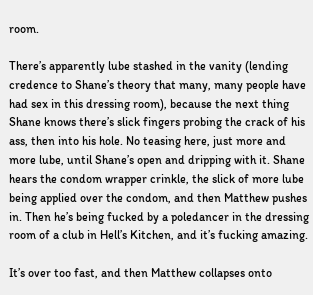room.

There’s apparently lube stashed in the vanity (lending credence to Shane’s theory that many, many people have had sex in this dressing room), because the next thing Shane knows there’s slick fingers probing the crack of his ass, then into his hole. No teasing here, just more and more lube, until Shane’s open and dripping with it. Shane hears the condom wrapper crinkle, the slick of more lube being applied over the condom, and then Matthew pushes in. Then he’s being fucked by a poledancer in the dressing room of a club in Hell’s Kitchen, and it’s fucking amazing.

It’s over too fast, and then Matthew collapses onto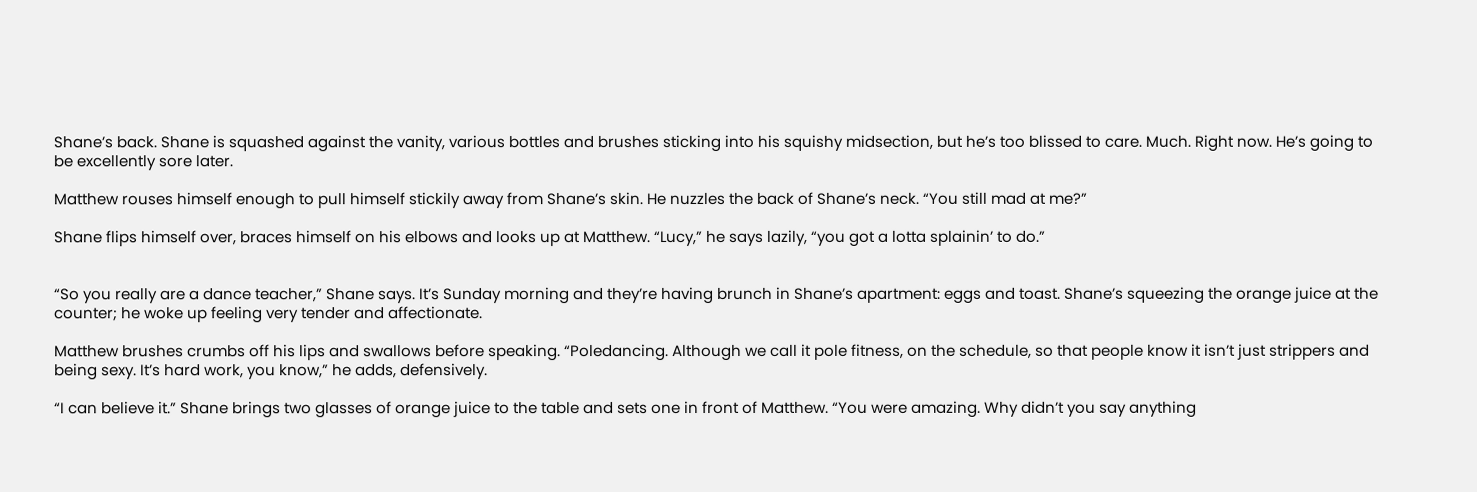Shane’s back. Shane is squashed against the vanity, various bottles and brushes sticking into his squishy midsection, but he’s too blissed to care. Much. Right now. He’s going to be excellently sore later.

Matthew rouses himself enough to pull himself stickily away from Shane’s skin. He nuzzles the back of Shane’s neck. “You still mad at me?”

Shane flips himself over, braces himself on his elbows and looks up at Matthew. “Lucy,” he says lazily, “you got a lotta splainin’ to do.”


“So you really are a dance teacher,” Shane says. It’s Sunday morning and they’re having brunch in Shane’s apartment: eggs and toast. Shane’s squeezing the orange juice at the counter; he woke up feeling very tender and affectionate.

Matthew brushes crumbs off his lips and swallows before speaking. “Poledancing. Although we call it pole fitness, on the schedule, so that people know it isn’t just strippers and being sexy. It’s hard work, you know,” he adds, defensively.

“I can believe it.” Shane brings two glasses of orange juice to the table and sets one in front of Matthew. “You were amazing. Why didn’t you say anything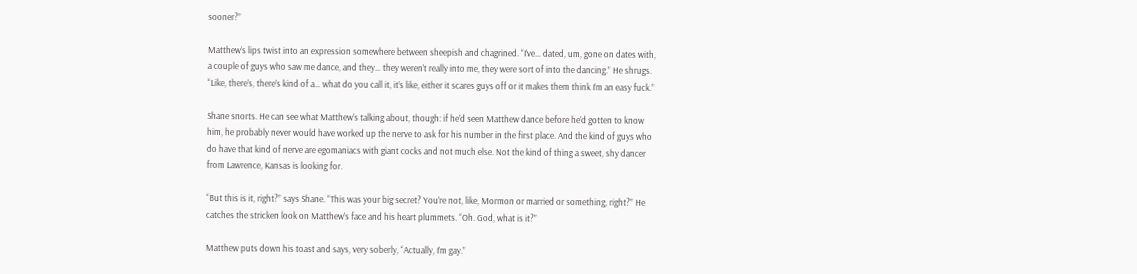sooner?”

Matthew’s lips twist into an expression somewhere between sheepish and chagrined. “I’ve… dated, um, gone on dates with, a couple of guys who saw me dance, and they… they weren’t really into me, they were sort of into the dancing.” He shrugs. “Like, there’s, there’s kind of a… what do you call it, it’s like, either it scares guys off or it makes them think I’m an easy fuck.”

Shane snorts. He can see what Matthew’s talking about, though: if he’d seen Matthew dance before he’d gotten to know him, he probably never would have worked up the nerve to ask for his number in the first place. And the kind of guys who do have that kind of nerve are egomaniacs with giant cocks and not much else. Not the kind of thing a sweet, shy dancer from Lawrence, Kansas is looking for.

“But this is it, right?” says Shane. “This was your big secret? You’re not, like, Mormon or married or something, right?” He catches the stricken look on Matthew’s face and his heart plummets. “Oh. God, what is it?”

Matthew puts down his toast and says, very soberly, “Actually, I’m gay.”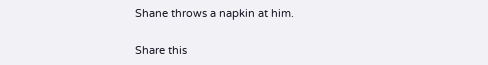Shane throws a napkin at him.

Share this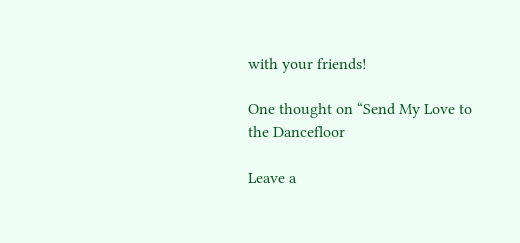with your friends!

One thought on “Send My Love to the Dancefloor

Leave a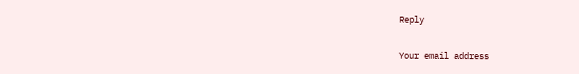Reply

Your email address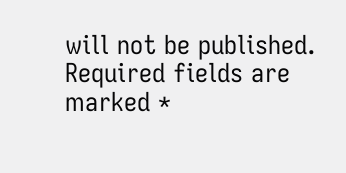will not be published. Required fields are marked *